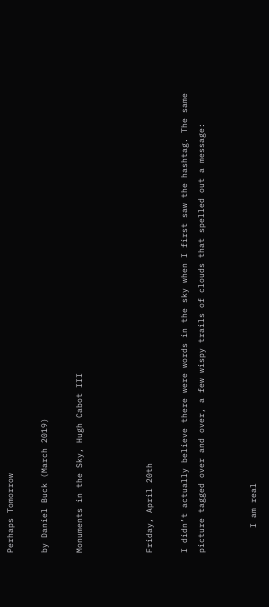Perhaps Tomorrow

by Daniel Buck (March 2019)

Monuments in the Sky, Hugh Cabot III



Friday, April 20th

I didn’t actually believe there were words in the sky when I first saw the hashtag. The same picture tagged over and over, a few wispy trails of clouds that spelled out a message:


     I am real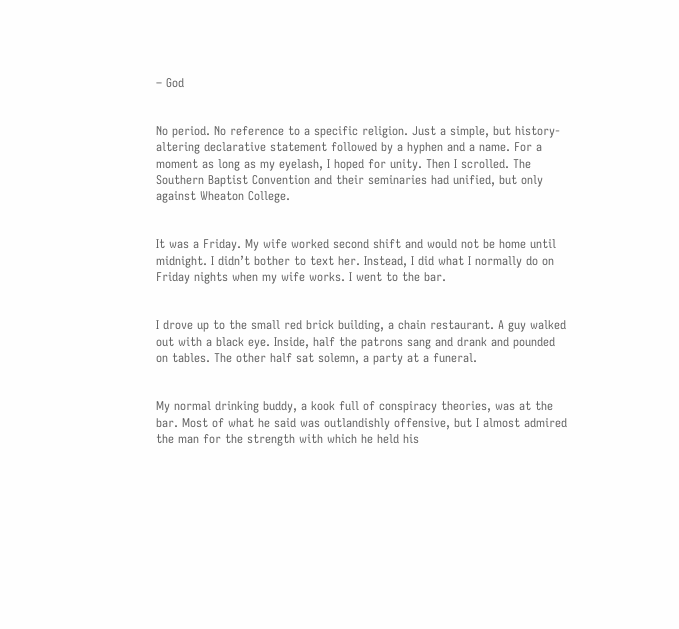– God


No period. No reference to a specific religion. Just a simple, but history-altering declarative statement followed by a hyphen and a name. For a moment as long as my eyelash, I hoped for unity. Then I scrolled. The Southern Baptist Convention and their seminaries had unified, but only against Wheaton College.


It was a Friday. My wife worked second shift and would not be home until midnight. I didn’t bother to text her. Instead, I did what I normally do on Friday nights when my wife works. I went to the bar.


I drove up to the small red brick building, a chain restaurant. A guy walked out with a black eye. Inside, half the patrons sang and drank and pounded on tables. The other half sat solemn, a party at a funeral.


My normal drinking buddy, a kook full of conspiracy theories, was at the bar. Most of what he said was outlandishly offensive, but I almost admired the man for the strength with which he held his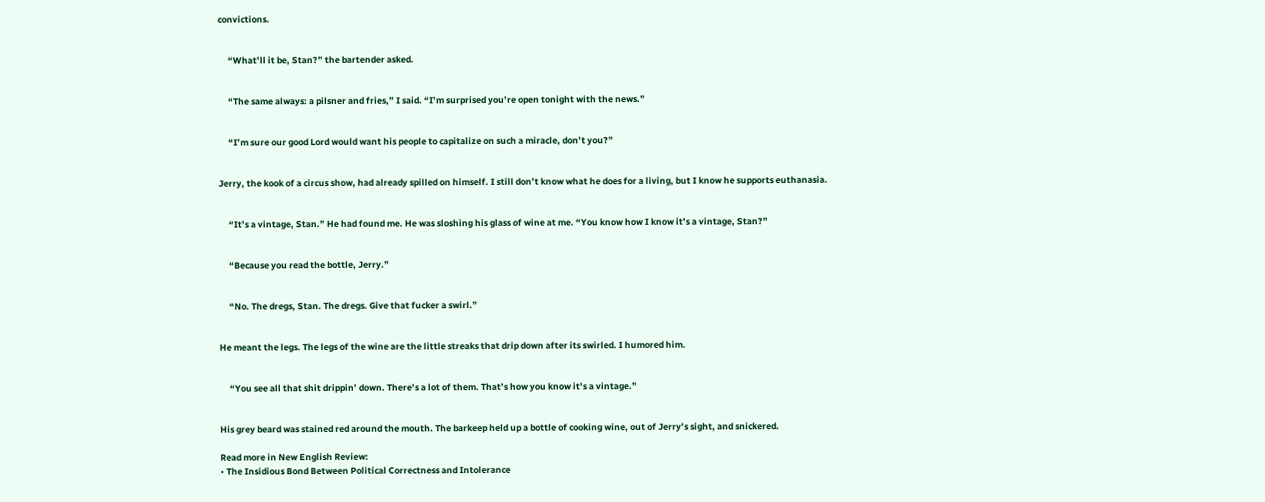convictions.


     “What’ll it be, Stan?” the bartender asked.


     “The same always: a pilsner and fries,” I said. “I’m surprised you’re open tonight with the news.”


     “I’m sure our good Lord would want his people to capitalize on such a miracle, don’t you?”


Jerry, the kook of a circus show, had already spilled on himself. I still don’t know what he does for a living, but I know he supports euthanasia.


     “It’s a vintage, Stan.” He had found me. He was sloshing his glass of wine at me. “You know how I know it’s a vintage, Stan?”


     “Because you read the bottle, Jerry.”


     “No. The dregs, Stan. The dregs. Give that fucker a swirl.”


He meant the legs. The legs of the wine are the little streaks that drip down after its swirled. I humored him.


     “You see all that shit drippin’ down. There’s a lot of them. That’s how you know it’s a vintage.”


His grey beard was stained red around the mouth. The barkeep held up a bottle of cooking wine, out of Jerry’s sight, and snickered.

Read more in New English Review:
• The Insidious Bond Between Political Correctness and Intolerance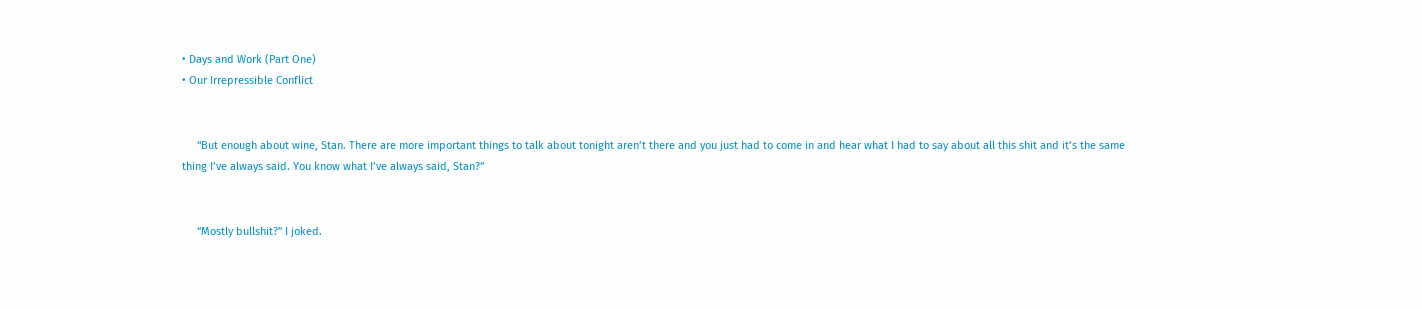• Days and Work (Part One)
• Our Irrepressible Conflict


     “But enough about wine, Stan. There are more important things to talk about tonight aren’t there and you just had to come in and hear what I had to say about all this shit and it’s the same thing I’ve always said. You know what I’ve always said, Stan?”


     “Mostly bullshit?” I joked.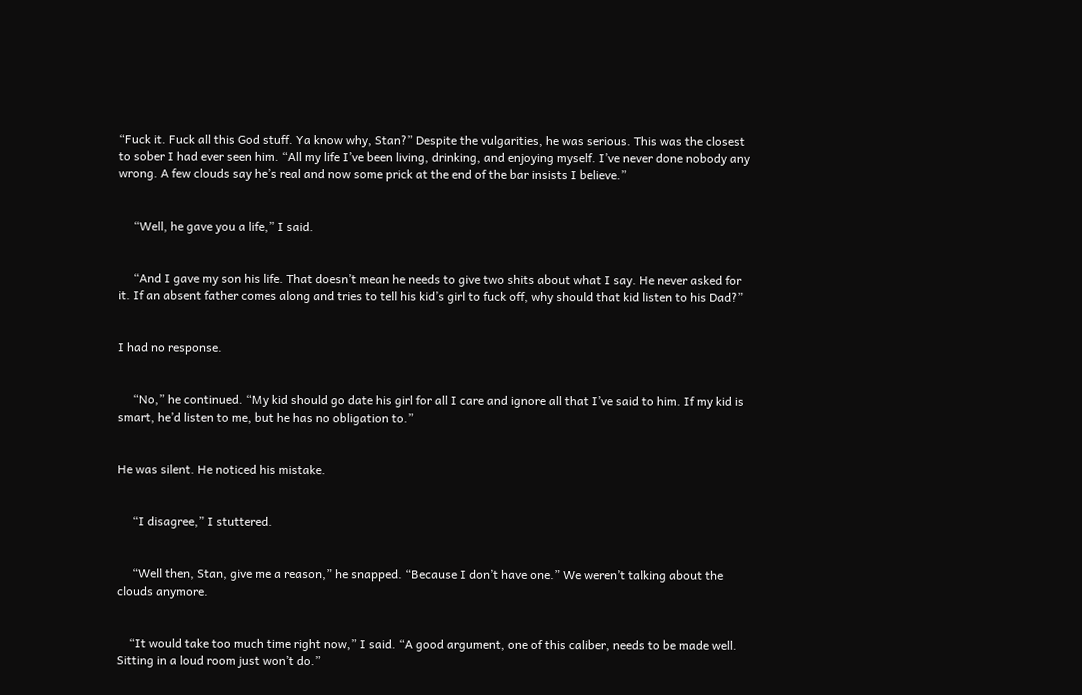“Fuck it. Fuck all this God stuff. Ya know why, Stan?” Despite the vulgarities, he was serious. This was the closest to sober I had ever seen him. “All my life I’ve been living, drinking, and enjoying myself. I’ve never done nobody any wrong. A few clouds say he’s real and now some prick at the end of the bar insists I believe.”


     “Well, he gave you a life,” I said.


     “And I gave my son his life. That doesn’t mean he needs to give two shits about what I say. He never asked for it. If an absent father comes along and tries to tell his kid’s girl to fuck off, why should that kid listen to his Dad?”


I had no response.


     “No,” he continued. “My kid should go date his girl for all I care and ignore all that I’ve said to him. If my kid is smart, he’d listen to me, but he has no obligation to.”


He was silent. He noticed his mistake.


     “I disagree,” I stuttered.


     “Well then, Stan, give me a reason,” he snapped. “Because I don’t have one.” We weren’t talking about the clouds anymore.


    “It would take too much time right now,” I said. “A good argument, one of this caliber, needs to be made well. Sitting in a loud room just won’t do.”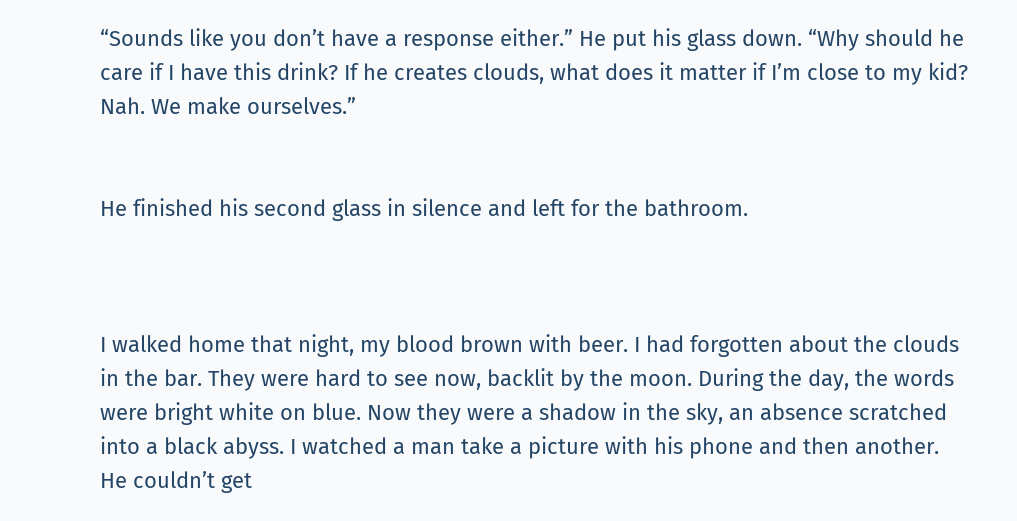“Sounds like you don’t have a response either.” He put his glass down. “Why should he care if I have this drink? If he creates clouds, what does it matter if I’m close to my kid? Nah. We make ourselves.”


He finished his second glass in silence and left for the bathroom.



I walked home that night, my blood brown with beer. I had forgotten about the clouds in the bar. They were hard to see now, backlit by the moon. During the day, the words were bright white on blue. Now they were a shadow in the sky, an absence scratched into a black abyss. I watched a man take a picture with his phone and then another. He couldn’t get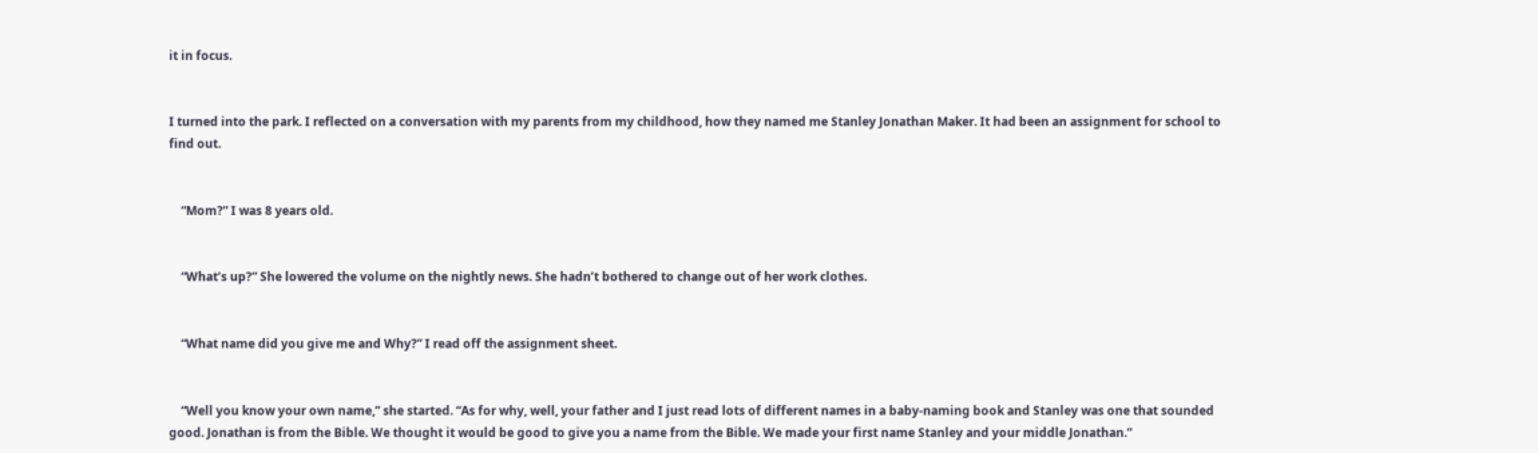it in focus.


I turned into the park. I reflected on a conversation with my parents from my childhood, how they named me Stanley Jonathan Maker. It had been an assignment for school to find out.


    “Mom?” I was 8 years old.


    “What’s up?” She lowered the volume on the nightly news. She hadn’t bothered to change out of her work clothes.


    “What name did you give me and Why?” I read off the assignment sheet.


    “Well you know your own name,” she started. “As for why, well, your father and I just read lots of different names in a baby-naming book and Stanley was one that sounded good. Jonathan is from the Bible. We thought it would be good to give you a name from the Bible. We made your first name Stanley and your middle Jonathan.”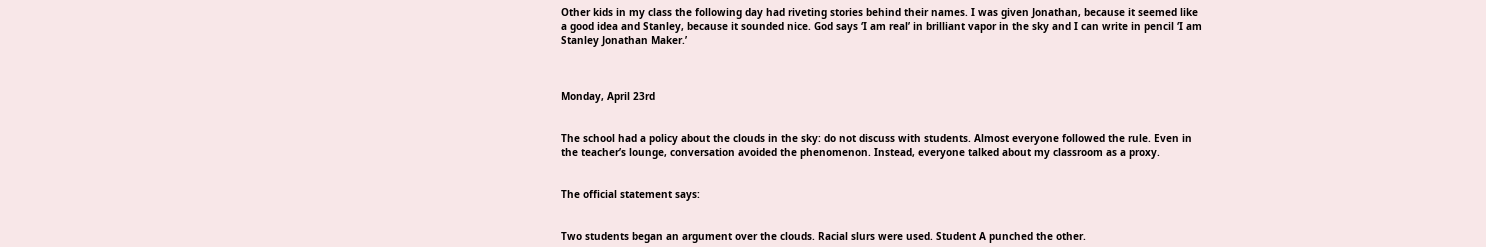Other kids in my class the following day had riveting stories behind their names. I was given Jonathan, because it seemed like a good idea and Stanley, because it sounded nice. God says ‘I am real’ in brilliant vapor in the sky and I can write in pencil ‘I am Stanley Jonathan Maker.’



Monday, April 23rd


The school had a policy about the clouds in the sky: do not discuss with students. Almost everyone followed the rule. Even in the teacher’s lounge, conversation avoided the phenomenon. Instead, everyone talked about my classroom as a proxy.


The official statement says:


Two students began an argument over the clouds. Racial slurs were used. Student A punched the other.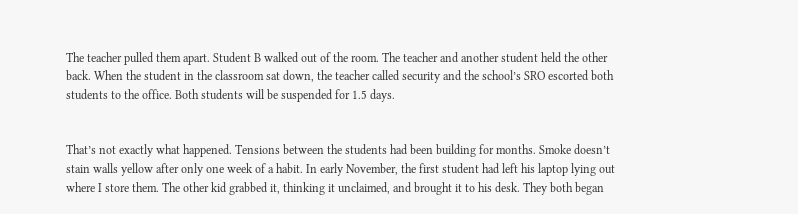The teacher pulled them apart. Student B walked out of the room. The teacher and another student held the other back. When the student in the classroom sat down, the teacher called security and the school’s SRO escorted both students to the office. Both students will be suspended for 1.5 days.


That’s not exactly what happened. Tensions between the students had been building for months. Smoke doesn’t stain walls yellow after only one week of a habit. In early November, the first student had left his laptop lying out where I store them. The other kid grabbed it, thinking it unclaimed, and brought it to his desk. They both began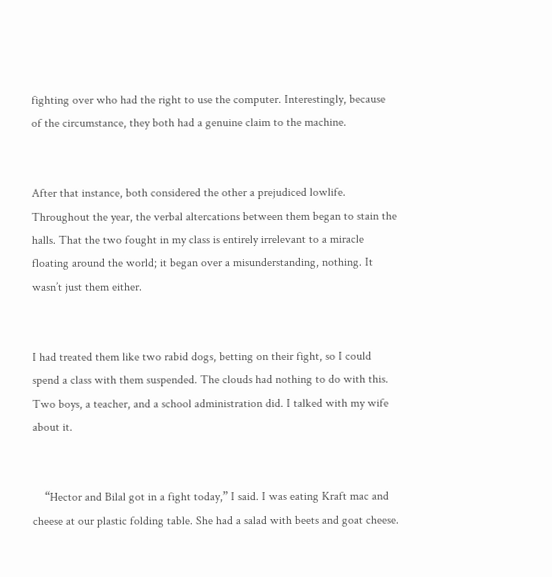fighting over who had the right to use the computer. Interestingly, because of the circumstance, they both had a genuine claim to the machine.


After that instance, both considered the other a prejudiced lowlife. Throughout the year, the verbal altercations between them began to stain the halls. That the two fought in my class is entirely irrelevant to a miracle floating around the world; it began over a misunderstanding, nothing. It wasn’t just them either.


I had treated them like two rabid dogs, betting on their fight, so I could spend a class with them suspended. The clouds had nothing to do with this. Two boys, a teacher, and a school administration did. I talked with my wife about it.


    “Hector and Bilal got in a fight today,” I said. I was eating Kraft mac and cheese at our plastic folding table. She had a salad with beets and goat cheese.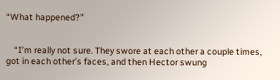“What happened?”


    “I’m really not sure. They swore at each other a couple times, got in each other’s faces, and then Hector swung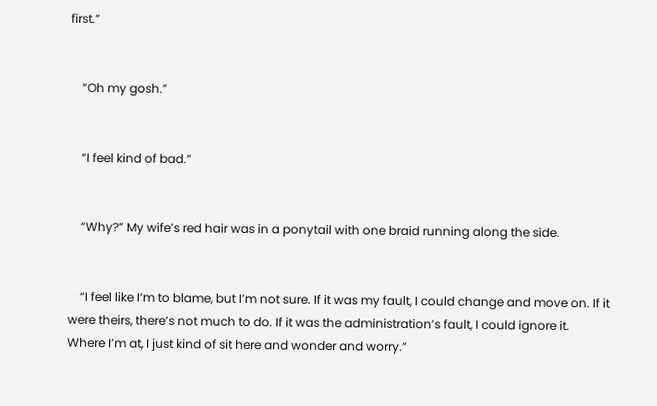first.”


    “Oh my gosh.”


    “I feel kind of bad.”


    “Why?” My wife’s red hair was in a ponytail with one braid running along the side.


    “I feel like I’m to blame, but I’m not sure. If it was my fault, I could change and move on. If it were theirs, there’s not much to do. If it was the administration’s fault, I could ignore it. Where I’m at, I just kind of sit here and wonder and worry.”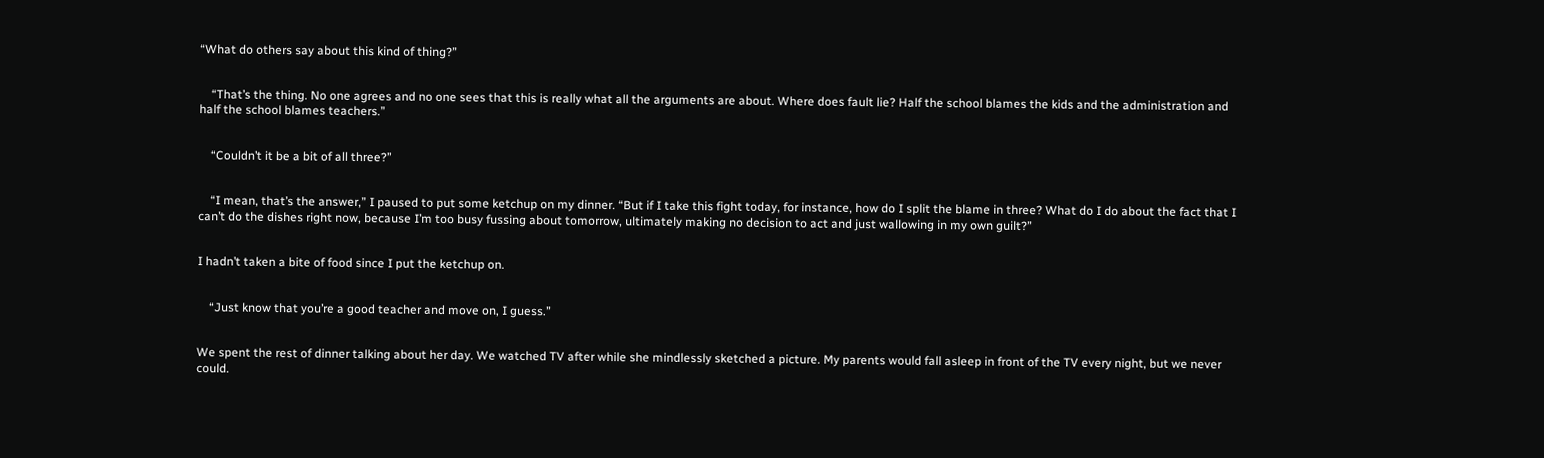“What do others say about this kind of thing?”


    “That’s the thing. No one agrees and no one sees that this is really what all the arguments are about. Where does fault lie? Half the school blames the kids and the administration and half the school blames teachers.”


    “Couldn’t it be a bit of all three?”


    “I mean, that’s the answer,” I paused to put some ketchup on my dinner. “But if I take this fight today, for instance, how do I split the blame in three? What do I do about the fact that I can’t do the dishes right now, because I’m too busy fussing about tomorrow, ultimately making no decision to act and just wallowing in my own guilt?”


I hadn’t taken a bite of food since I put the ketchup on.


    “Just know that you’re a good teacher and move on, I guess.”


We spent the rest of dinner talking about her day. We watched TV after while she mindlessly sketched a picture. My parents would fall asleep in front of the TV every night, but we never could.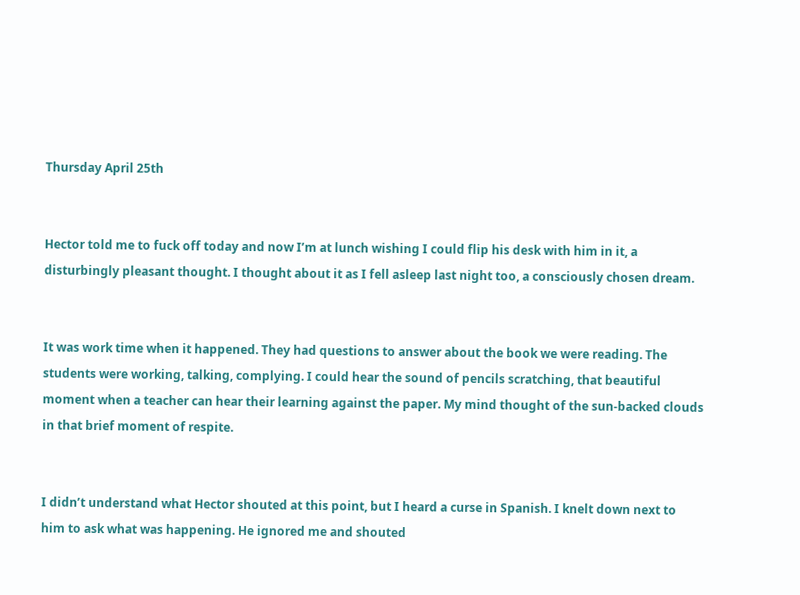Thursday April 25th


Hector told me to fuck off today and now I’m at lunch wishing I could flip his desk with him in it, a disturbingly pleasant thought. I thought about it as I fell asleep last night too, a consciously chosen dream.


It was work time when it happened. They had questions to answer about the book we were reading. The students were working, talking, complying. I could hear the sound of pencils scratching, that beautiful moment when a teacher can hear their learning against the paper. My mind thought of the sun-backed clouds in that brief moment of respite.


I didn’t understand what Hector shouted at this point, but I heard a curse in Spanish. I knelt down next to him to ask what was happening. He ignored me and shouted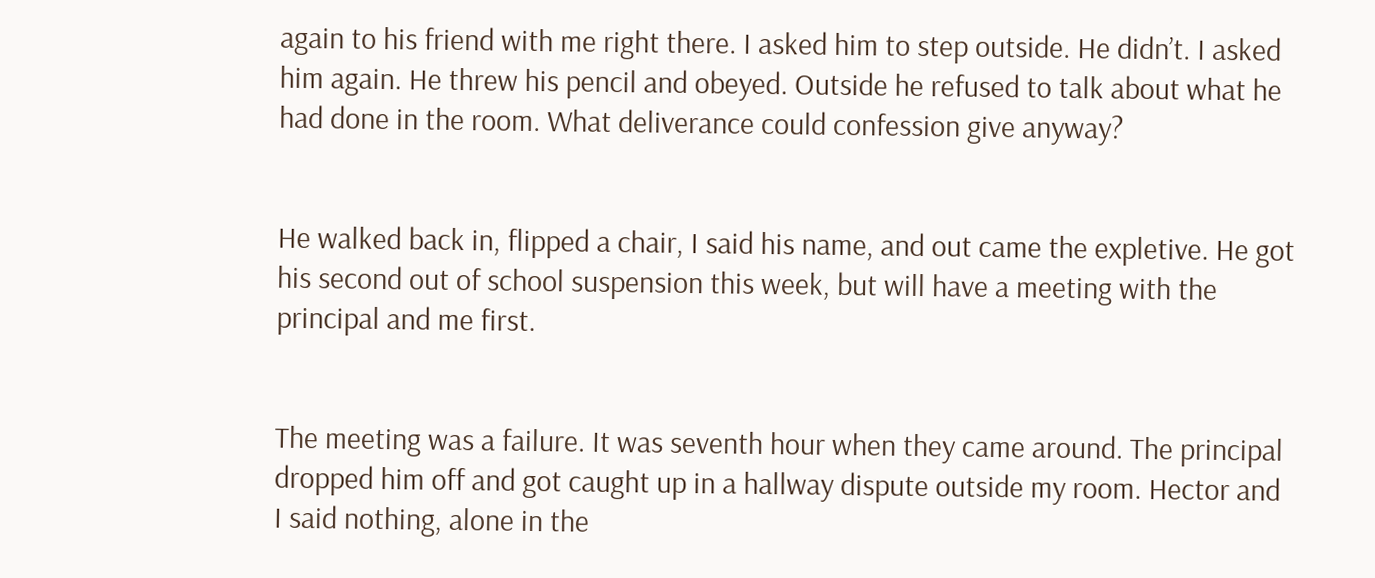again to his friend with me right there. I asked him to step outside. He didn’t. I asked him again. He threw his pencil and obeyed. Outside he refused to talk about what he had done in the room. What deliverance could confession give anyway?


He walked back in, flipped a chair, I said his name, and out came the expletive. He got his second out of school suspension this week, but will have a meeting with the principal and me first.


The meeting was a failure. It was seventh hour when they came around. The principal dropped him off and got caught up in a hallway dispute outside my room. Hector and I said nothing, alone in the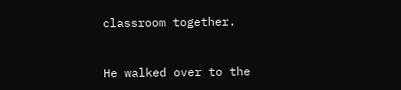classroom together.


He walked over to the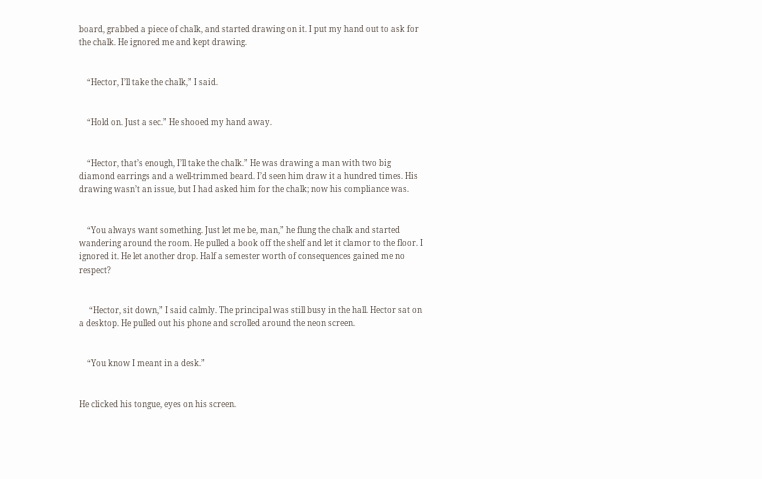board, grabbed a piece of chalk, and started drawing on it. I put my hand out to ask for the chalk. He ignored me and kept drawing.


    “Hector, I’ll take the chalk,” I said.


    “Hold on. Just a sec.” He shooed my hand away.


    “Hector, that’s enough, I’ll take the chalk.” He was drawing a man with two big diamond earrings and a well-trimmed beard. I’d seen him draw it a hundred times. His drawing wasn’t an issue, but I had asked him for the chalk; now his compliance was.


    “You always want something. Just let me be, man,” he flung the chalk and started wandering around the room. He pulled a book off the shelf and let it clamor to the floor. I ignored it. He let another drop. Half a semester worth of consequences gained me no respect?


     “Hector, sit down,” I said calmly. The principal was still busy in the hall. Hector sat on a desktop. He pulled out his phone and scrolled around the neon screen.


    “You know I meant in a desk.”


He clicked his tongue, eyes on his screen.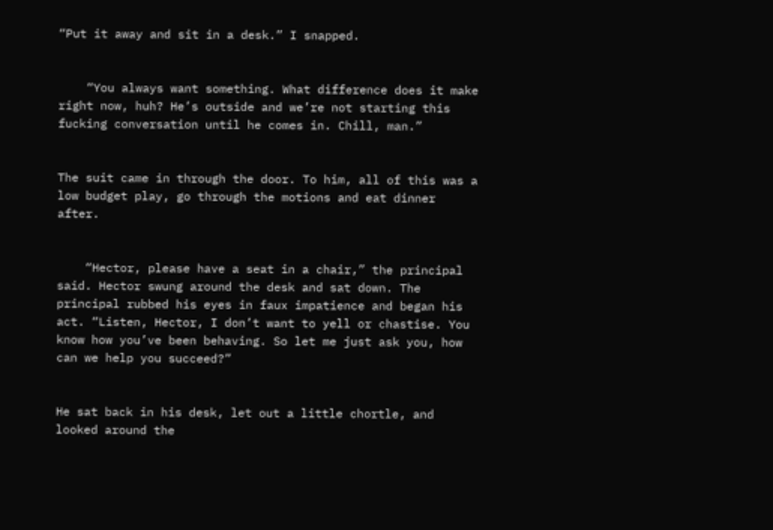“Put it away and sit in a desk.” I snapped.


    “You always want something. What difference does it make right now, huh? He’s outside and we’re not starting this fucking conversation until he comes in. Chill, man.”


The suit came in through the door. To him, all of this was a low budget play, go through the motions and eat dinner after.


    “Hector, please have a seat in a chair,” the principal said. Hector swung around the desk and sat down. The principal rubbed his eyes in faux impatience and began his act. “Listen, Hector, I don’t want to yell or chastise. You know how you’ve been behaving. So let me just ask you, how can we help you succeed?”


He sat back in his desk, let out a little chortle, and looked around the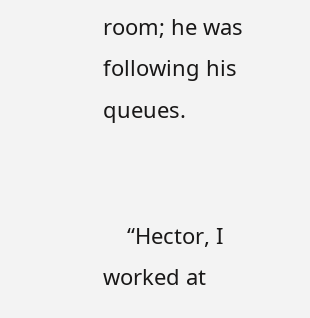room; he was following his queues.


    “Hector, I worked at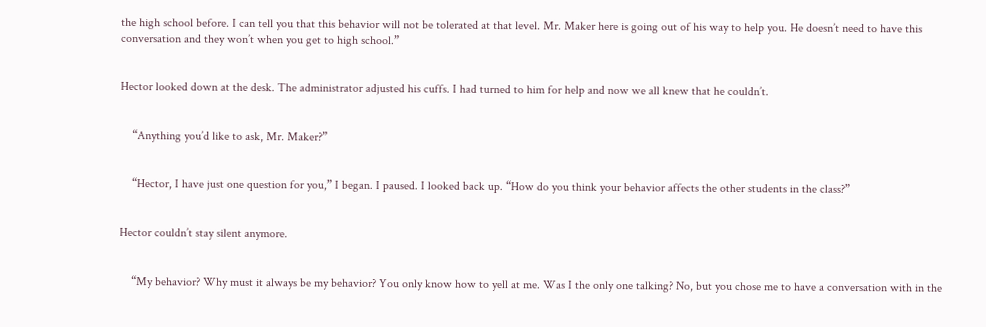the high school before. I can tell you that this behavior will not be tolerated at that level. Mr. Maker here is going out of his way to help you. He doesn’t need to have this conversation and they won’t when you get to high school.”


Hector looked down at the desk. The administrator adjusted his cuffs. I had turned to him for help and now we all knew that he couldn’t.


    “Anything you’d like to ask, Mr. Maker?”


    “Hector, I have just one question for you,” I began. I paused. I looked back up. “How do you think your behavior affects the other students in the class?”


Hector couldn’t stay silent anymore.


    “My behavior? Why must it always be my behavior? You only know how to yell at me. Was I the only one talking? No, but you chose me to have a conversation with in the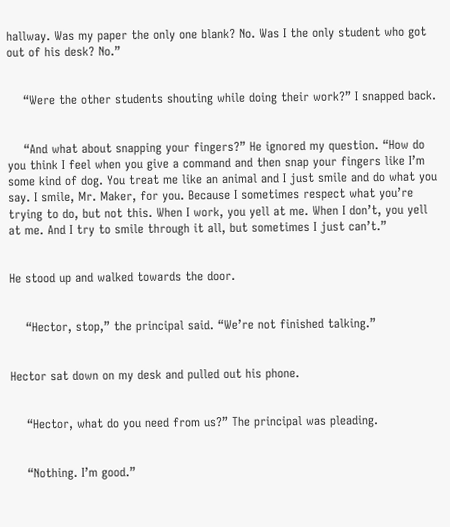hallway. Was my paper the only one blank? No. Was I the only student who got out of his desk? No.”


    “Were the other students shouting while doing their work?” I snapped back.


    “And what about snapping your fingers?” He ignored my question. “How do you think I feel when you give a command and then snap your fingers like I’m some kind of dog. You treat me like an animal and I just smile and do what you say. I smile, Mr. Maker, for you. Because I sometimes respect what you’re trying to do, but not this. When I work, you yell at me. When I don’t, you yell at me. And I try to smile through it all, but sometimes I just can’t.”


He stood up and walked towards the door.


    “Hector, stop,” the principal said. “We’re not finished talking.”


Hector sat down on my desk and pulled out his phone.


    “Hector, what do you need from us?” The principal was pleading.


    “Nothing. I’m good.”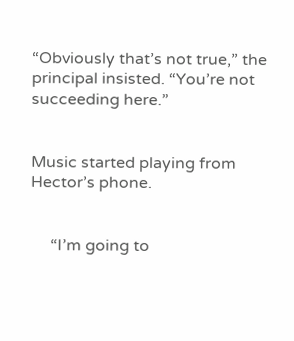“Obviously that’s not true,” the principal insisted. “You’re not succeeding here.”


Music started playing from Hector’s phone.


     “I’m going to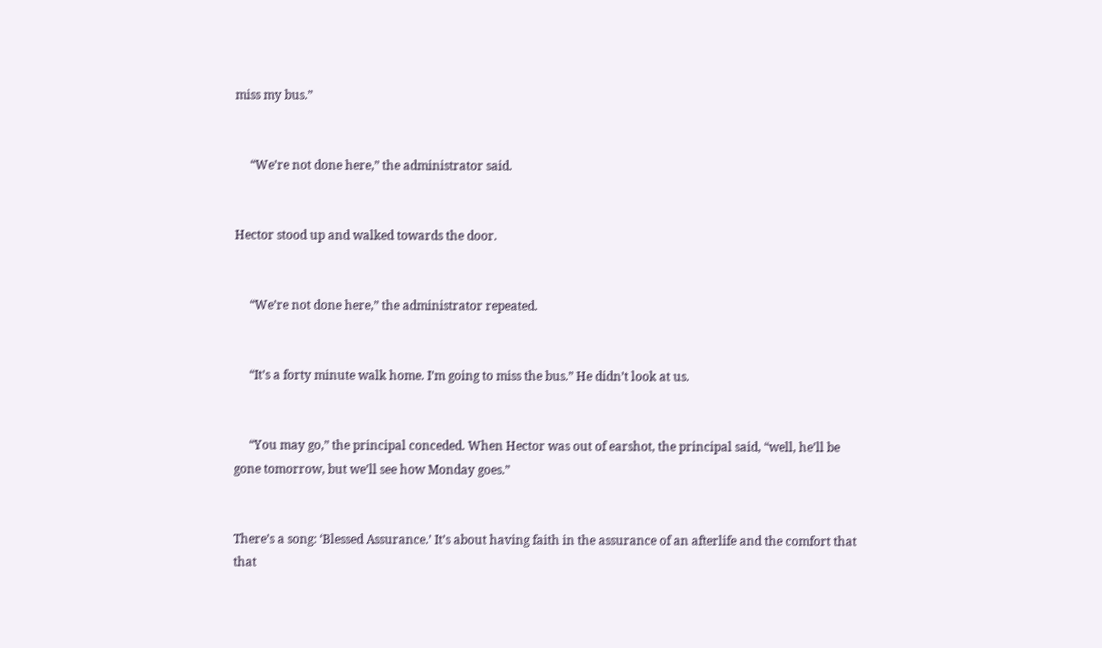miss my bus.”


     “We’re not done here,” the administrator said.


Hector stood up and walked towards the door.


     “We’re not done here,” the administrator repeated.


     “It’s a forty minute walk home. I’m going to miss the bus.” He didn’t look at us.


     “You may go,” the principal conceded. When Hector was out of earshot, the principal said, “well, he’ll be gone tomorrow, but we’ll see how Monday goes.”


There’s a song: ‘Blessed Assurance.’ It’s about having faith in the assurance of an afterlife and the comfort that that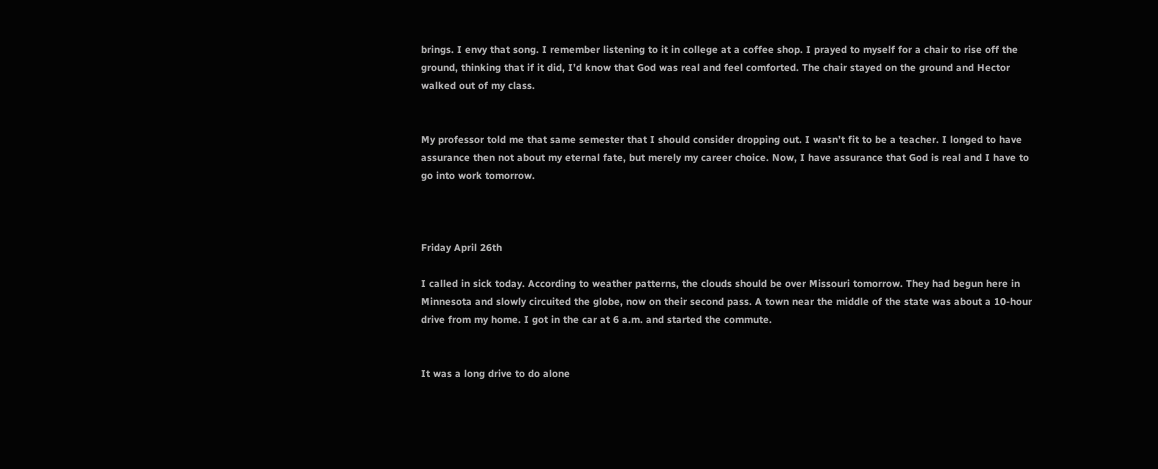brings. I envy that song. I remember listening to it in college at a coffee shop. I prayed to myself for a chair to rise off the ground, thinking that if it did, I’d know that God was real and feel comforted. The chair stayed on the ground and Hector walked out of my class.


My professor told me that same semester that I should consider dropping out. I wasn’t fit to be a teacher. I longed to have assurance then not about my eternal fate, but merely my career choice. Now, I have assurance that God is real and I have to go into work tomorrow.



Friday April 26th

I called in sick today. According to weather patterns, the clouds should be over Missouri tomorrow. They had begun here in Minnesota and slowly circuited the globe, now on their second pass. A town near the middle of the state was about a 10-hour drive from my home. I got in the car at 6 a.m. and started the commute.


It was a long drive to do alone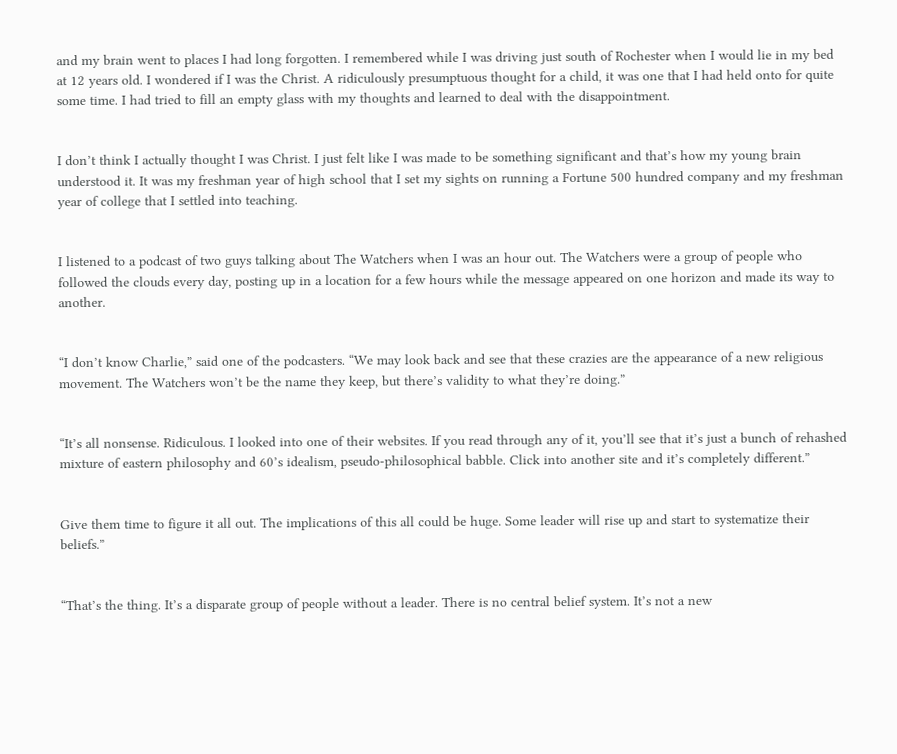and my brain went to places I had long forgotten. I remembered while I was driving just south of Rochester when I would lie in my bed at 12 years old. I wondered if I was the Christ. A ridiculously presumptuous thought for a child, it was one that I had held onto for quite some time. I had tried to fill an empty glass with my thoughts and learned to deal with the disappointment.


I don’t think I actually thought I was Christ. I just felt like I was made to be something significant and that’s how my young brain understood it. It was my freshman year of high school that I set my sights on running a Fortune 500 hundred company and my freshman year of college that I settled into teaching.


I listened to a podcast of two guys talking about The Watchers when I was an hour out. The Watchers were a group of people who followed the clouds every day, posting up in a location for a few hours while the message appeared on one horizon and made its way to another.


“I don’t know Charlie,” said one of the podcasters. “We may look back and see that these crazies are the appearance of a new religious movement. The Watchers won’t be the name they keep, but there’s validity to what they’re doing.”


“It’s all nonsense. Ridiculous. I looked into one of their websites. If you read through any of it, you’ll see that it’s just a bunch of rehashed mixture of eastern philosophy and 60’s idealism, pseudo-philosophical babble. Click into another site and it’s completely different.”


Give them time to figure it all out. The implications of this all could be huge. Some leader will rise up and start to systematize their beliefs.”


“That’s the thing. It’s a disparate group of people without a leader. There is no central belief system. It’s not a new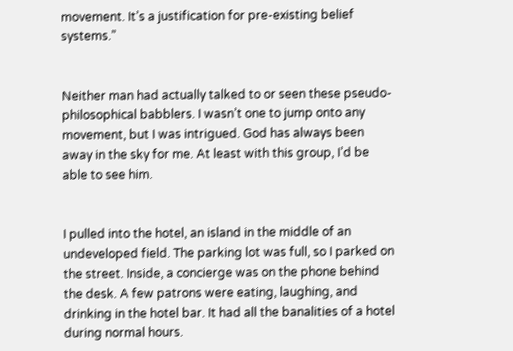movement. It’s a justification for pre-existing belief systems.”


Neither man had actually talked to or seen these pseudo-philosophical babblers. I wasn’t one to jump onto any movement, but I was intrigued. God has always been away in the sky for me. At least with this group, I’d be able to see him.


I pulled into the hotel, an island in the middle of an undeveloped field. The parking lot was full, so I parked on the street. Inside, a concierge was on the phone behind the desk. A few patrons were eating, laughing, and drinking in the hotel bar. It had all the banalities of a hotel during normal hours.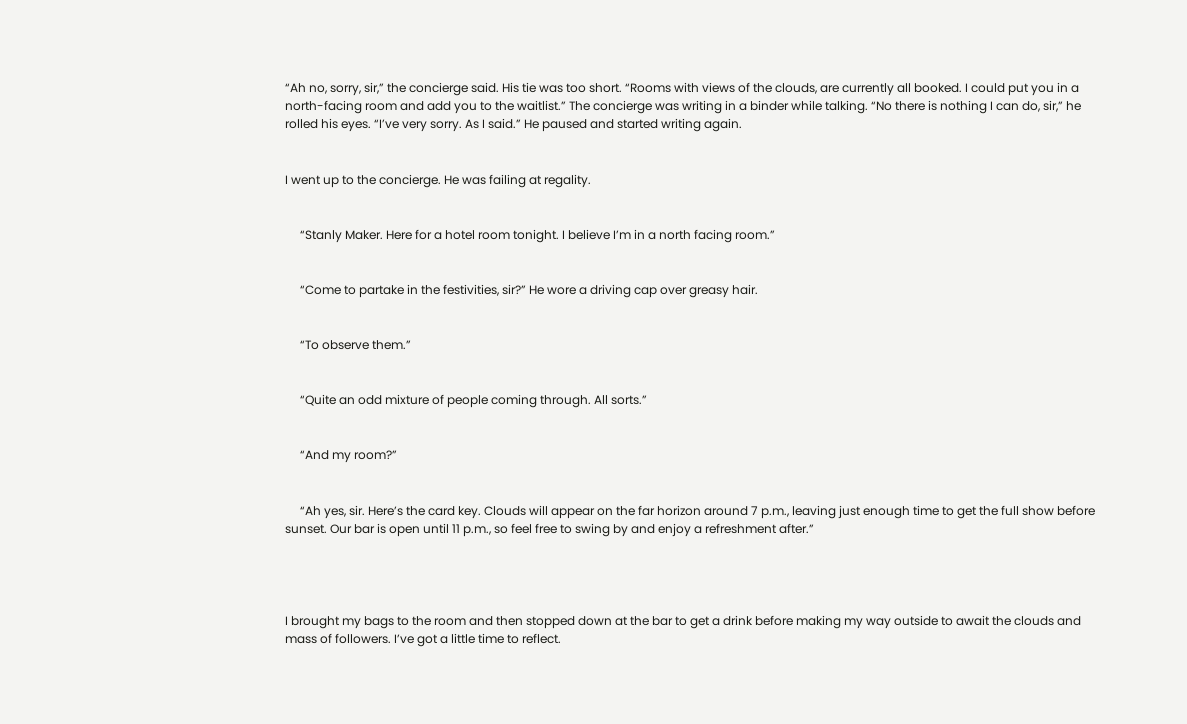“Ah no, sorry, sir,” the concierge said. His tie was too short. “Rooms with views of the clouds, are currently all booked. I could put you in a north-facing room and add you to the waitlist.” The concierge was writing in a binder while talking. “No there is nothing I can do, sir,” he rolled his eyes. “I’ve very sorry. As I said.” He paused and started writing again.


I went up to the concierge. He was failing at regality.


     “Stanly Maker. Here for a hotel room tonight. I believe I’m in a north facing room.”


     “Come to partake in the festivities, sir?” He wore a driving cap over greasy hair.


     “To observe them.”


     “Quite an odd mixture of people coming through. All sorts.”


     “And my room?”


     “Ah yes, sir. Here’s the card key. Clouds will appear on the far horizon around 7 p.m., leaving just enough time to get the full show before sunset. Our bar is open until 11 p.m., so feel free to swing by and enjoy a refreshment after.”




I brought my bags to the room and then stopped down at the bar to get a drink before making my way outside to await the clouds and mass of followers. I’ve got a little time to reflect.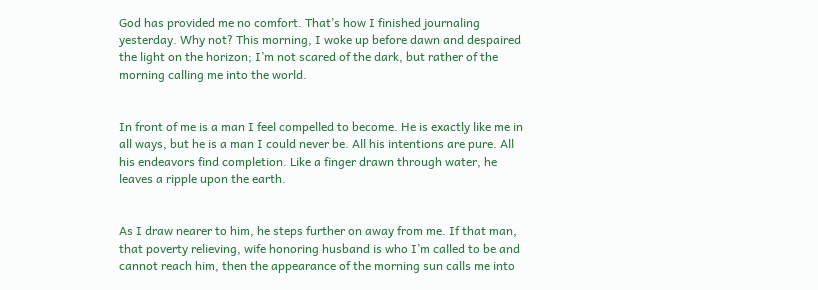God has provided me no comfort. That’s how I finished journaling yesterday. Why not? This morning, I woke up before dawn and despaired the light on the horizon; I’m not scared of the dark, but rather of the morning calling me into the world.


In front of me is a man I feel compelled to become. He is exactly like me in all ways, but he is a man I could never be. All his intentions are pure. All his endeavors find completion. Like a finger drawn through water, he leaves a ripple upon the earth.


As I draw nearer to him, he steps further on away from me. If that man, that poverty relieving, wife honoring husband is who I’m called to be and cannot reach him, then the appearance of the morning sun calls me into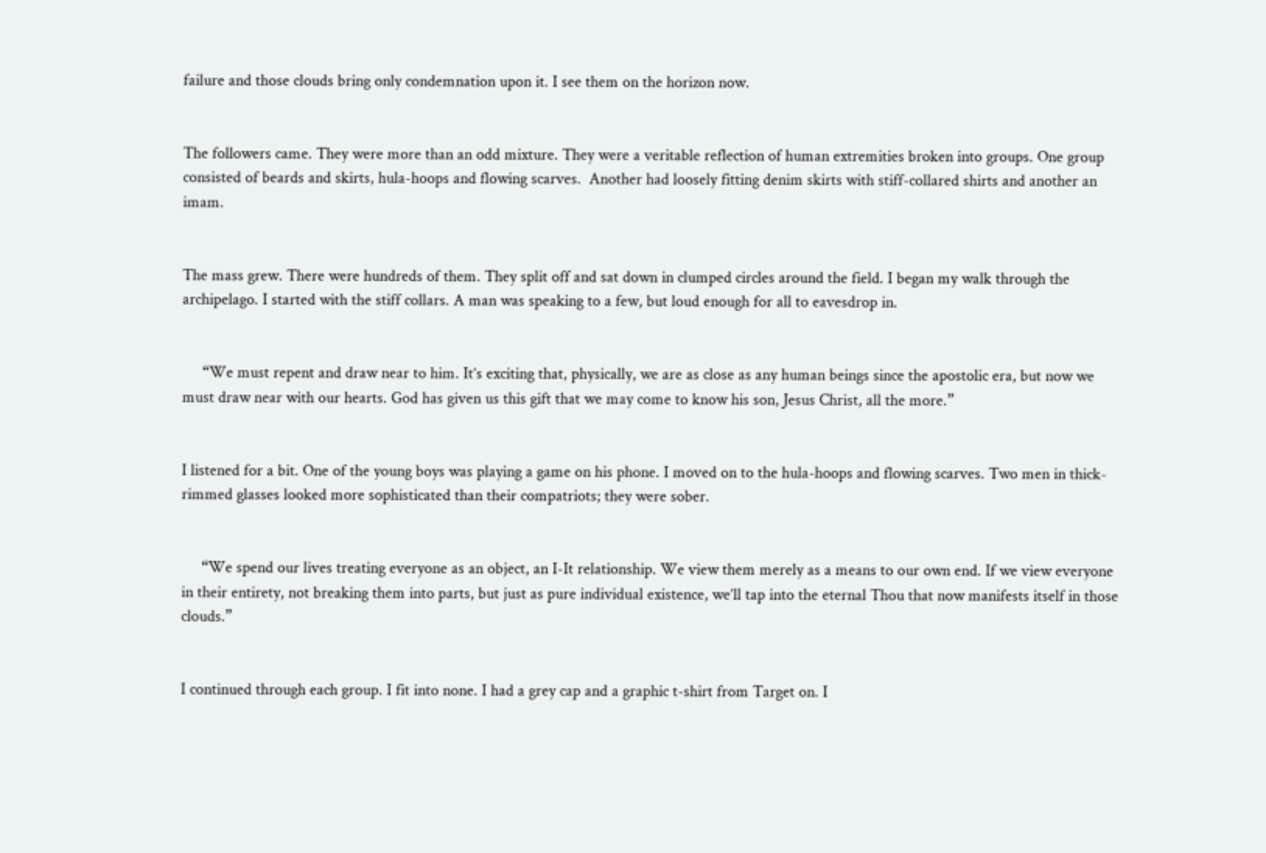failure and those clouds bring only condemnation upon it. I see them on the horizon now.


The followers came. They were more than an odd mixture. They were a veritable reflection of human extremities broken into groups. One group consisted of beards and skirts, hula-hoops and flowing scarves.  Another had loosely fitting denim skirts with stiff-collared shirts and another an imam.


The mass grew. There were hundreds of them. They split off and sat down in clumped circles around the field. I began my walk through the archipelago. I started with the stiff collars. A man was speaking to a few, but loud enough for all to eavesdrop in.


     “We must repent and draw near to him. It’s exciting that, physically, we are as close as any human beings since the apostolic era, but now we must draw near with our hearts. God has given us this gift that we may come to know his son, Jesus Christ, all the more.”


I listened for a bit. One of the young boys was playing a game on his phone. I moved on to the hula-hoops and flowing scarves. Two men in thick-rimmed glasses looked more sophisticated than their compatriots; they were sober.


     “We spend our lives treating everyone as an object, an I-It relationship. We view them merely as a means to our own end. If we view everyone in their entirety, not breaking them into parts, but just as pure individual existence, we’ll tap into the eternal Thou that now manifests itself in those clouds.”


I continued through each group. I fit into none. I had a grey cap and a graphic t-shirt from Target on. I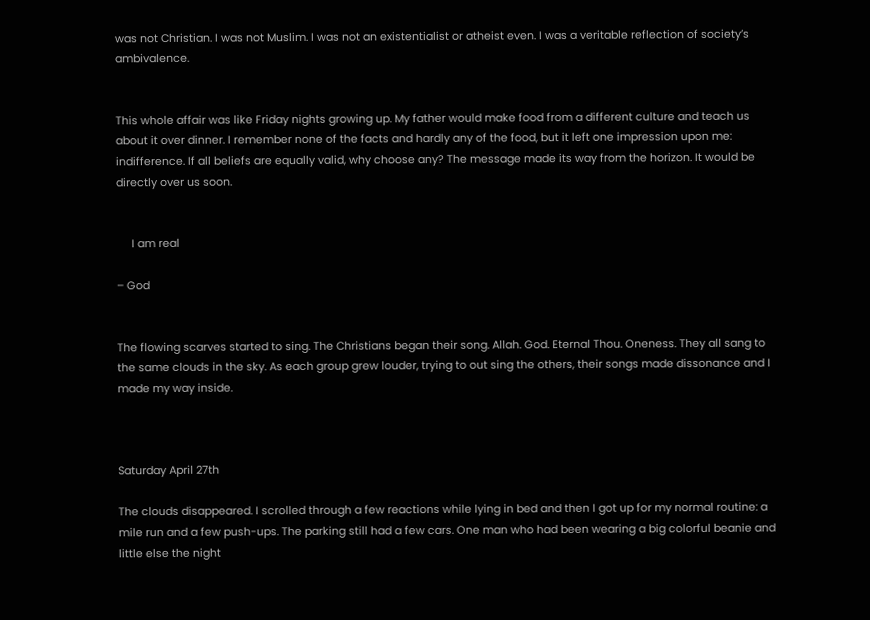was not Christian. I was not Muslim. I was not an existentialist or atheist even. I was a veritable reflection of society’s ambivalence.


This whole affair was like Friday nights growing up. My father would make food from a different culture and teach us about it over dinner. I remember none of the facts and hardly any of the food, but it left one impression upon me: indifference. If all beliefs are equally valid, why choose any? The message made its way from the horizon. It would be directly over us soon.


     I am real

– God


The flowing scarves started to sing. The Christians began their song. Allah. God. Eternal Thou. Oneness. They all sang to the same clouds in the sky. As each group grew louder, trying to out sing the others, their songs made dissonance and I made my way inside.



Saturday April 27th

The clouds disappeared. I scrolled through a few reactions while lying in bed and then I got up for my normal routine: a mile run and a few push-ups. The parking still had a few cars. One man who had been wearing a big colorful beanie and little else the night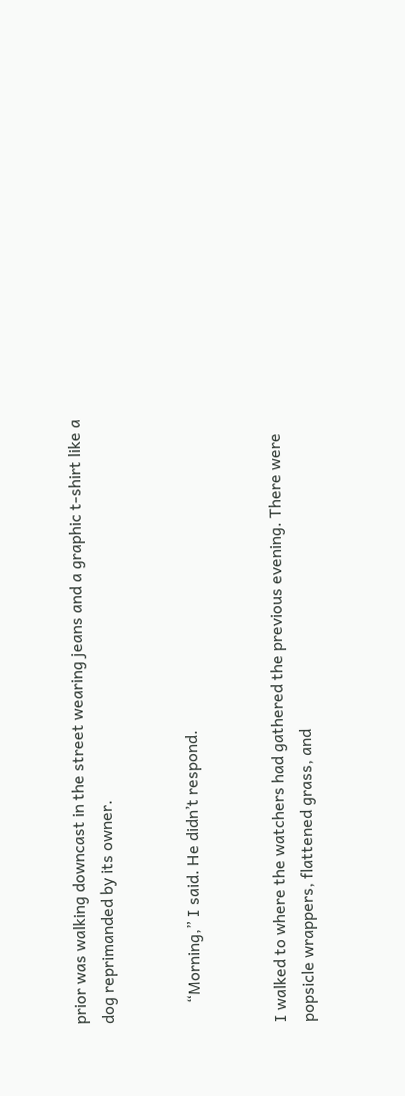prior was walking downcast in the street wearing jeans and a graphic t-shirt like a dog reprimanded by its owner.


     “Morning,” I said. He didn’t respond.


I walked to where the watchers had gathered the previous evening. There were popsicle wrappers, flattened grass, and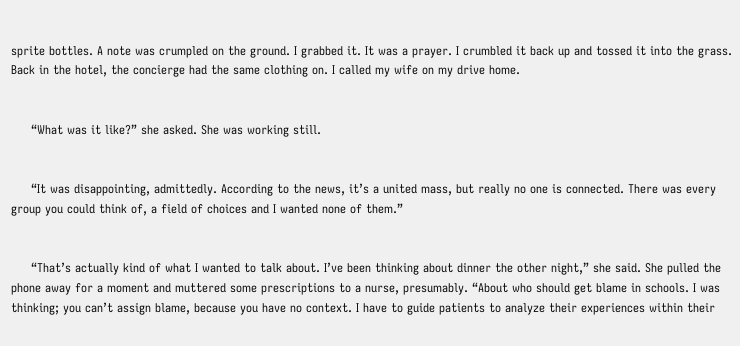sprite bottles. A note was crumpled on the ground. I grabbed it. It was a prayer. I crumbled it back up and tossed it into the grass. Back in the hotel, the concierge had the same clothing on. I called my wife on my drive home.


     “What was it like?” she asked. She was working still.


     “It was disappointing, admittedly. According to the news, it’s a united mass, but really no one is connected. There was every group you could think of, a field of choices and I wanted none of them.”


     “That’s actually kind of what I wanted to talk about. I’ve been thinking about dinner the other night,” she said. She pulled the phone away for a moment and muttered some prescriptions to a nurse, presumably. “About who should get blame in schools. I was thinking; you can’t assign blame, because you have no context. I have to guide patients to analyze their experiences within their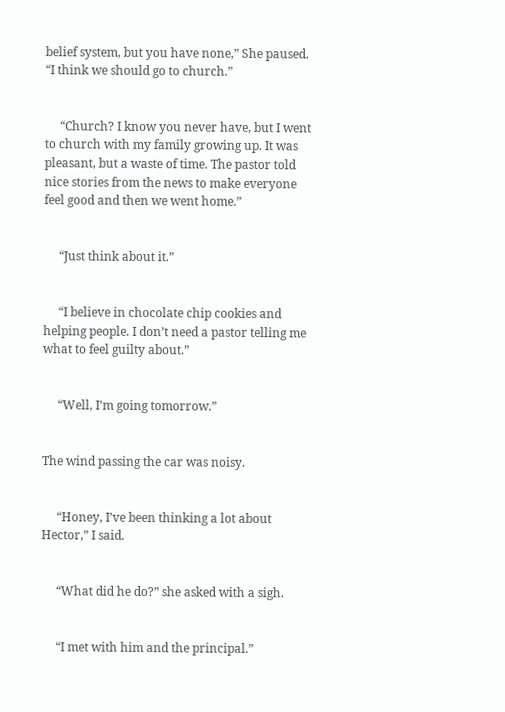belief system, but you have none,” She paused. “I think we should go to church.”


     “Church? I know you never have, but I went to church with my family growing up. It was pleasant, but a waste of time. The pastor told nice stories from the news to make everyone feel good and then we went home.”


     “Just think about it.”


     “I believe in chocolate chip cookies and helping people. I don’t need a pastor telling me what to feel guilty about.”


     “Well, I’m going tomorrow.”


The wind passing the car was noisy.


     “Honey, I’ve been thinking a lot about Hector,” I said.


     “What did he do?” she asked with a sigh.


     “I met with him and the principal.”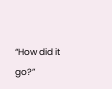“How did it go?”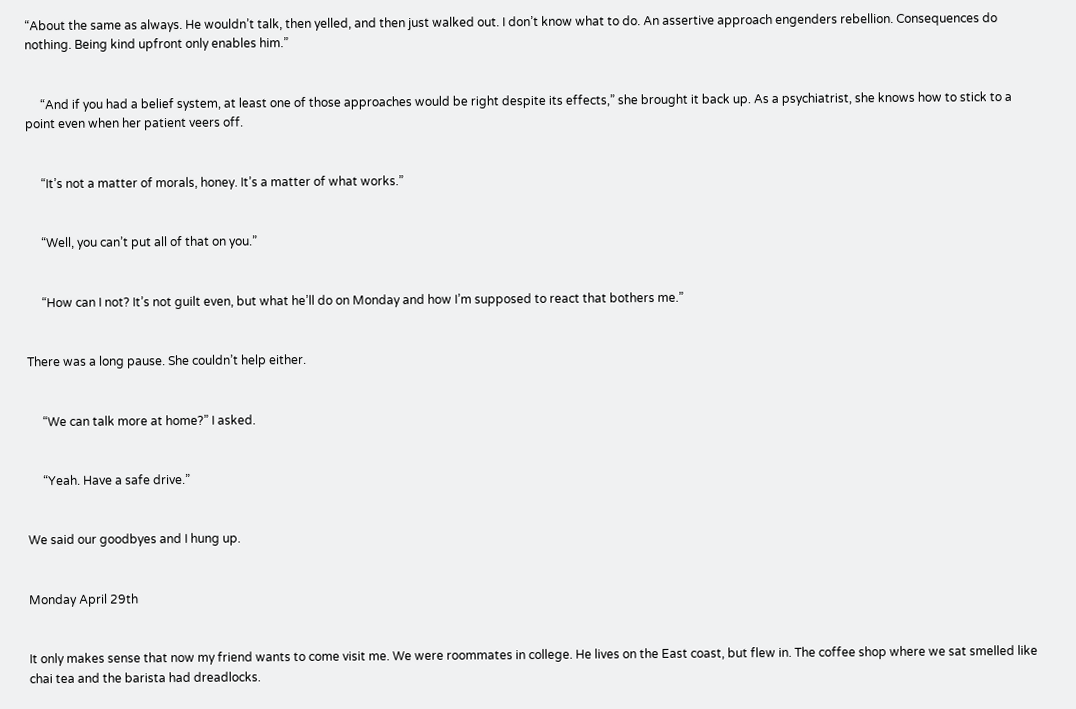“About the same as always. He wouldn’t talk, then yelled, and then just walked out. I don’t know what to do. An assertive approach engenders rebellion. Consequences do nothing. Being kind upfront only enables him.”


     “And if you had a belief system, at least one of those approaches would be right despite its effects,” she brought it back up. As a psychiatrist, she knows how to stick to a point even when her patient veers off.


     “It’s not a matter of morals, honey. It’s a matter of what works.”


     “Well, you can’t put all of that on you.”


     “How can I not? It’s not guilt even, but what he’ll do on Monday and how I’m supposed to react that bothers me.”


There was a long pause. She couldn’t help either.


     “We can talk more at home?” I asked.


     “Yeah. Have a safe drive.”


We said our goodbyes and I hung up.


Monday April 29th


It only makes sense that now my friend wants to come visit me. We were roommates in college. He lives on the East coast, but flew in. The coffee shop where we sat smelled like chai tea and the barista had dreadlocks.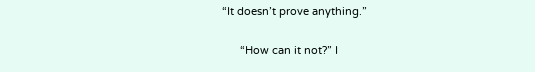“It doesn’t prove anything.”


      “How can it not?” I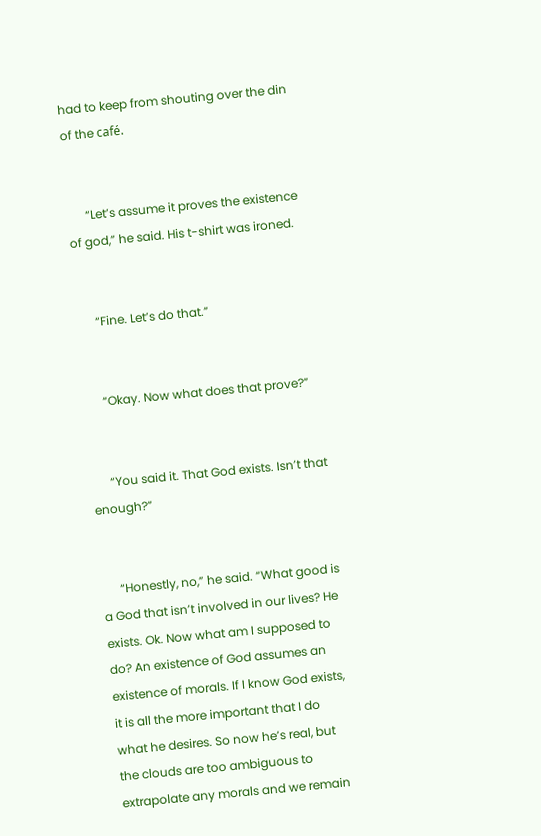had to keep from shouting over the din of the café.


      “Let’s assume it proves the existence of god,” he said. His t-shirt was ironed.


      “Fine. Let’s do that.”


      “Okay. Now what does that prove?”


      “You said it. That God exists. Isn’t that enough?”


      “Honestly, no,” he said. “What good is a God that isn’t involved in our lives? He exists. Ok. Now what am I supposed to do? An existence of God assumes an existence of morals. If I know God exists, it is all the more important that I do what he desires. So now he’s real, but the clouds are too ambiguous to extrapolate any morals and we remain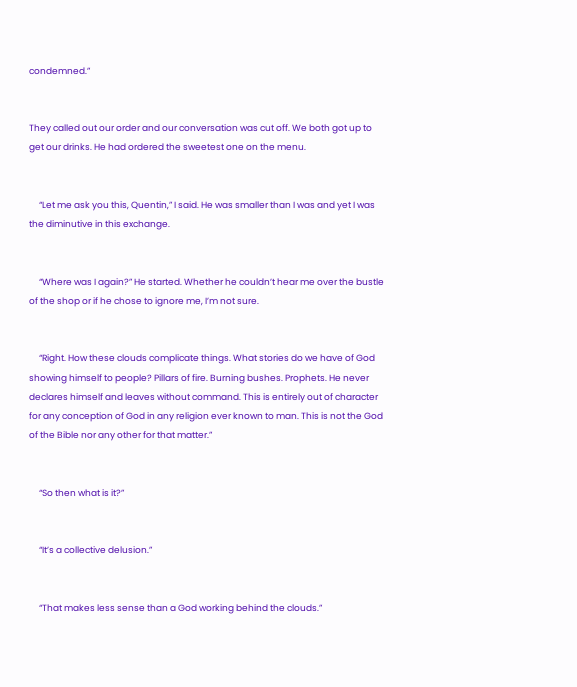condemned.”


They called out our order and our conversation was cut off. We both got up to get our drinks. He had ordered the sweetest one on the menu.


     “Let me ask you this, Quentin,” I said. He was smaller than I was and yet I was the diminutive in this exchange.


     “Where was I again?” He started. Whether he couldn’t hear me over the bustle of the shop or if he chose to ignore me, I’m not sure.


     “Right. How these clouds complicate things. What stories do we have of God showing himself to people? Pillars of fire. Burning bushes. Prophets. He never declares himself and leaves without command. This is entirely out of character for any conception of God in any religion ever known to man. This is not the God of the Bible nor any other for that matter.”


     “So then what is it?”


     “It’s a collective delusion.”


     “That makes less sense than a God working behind the clouds.”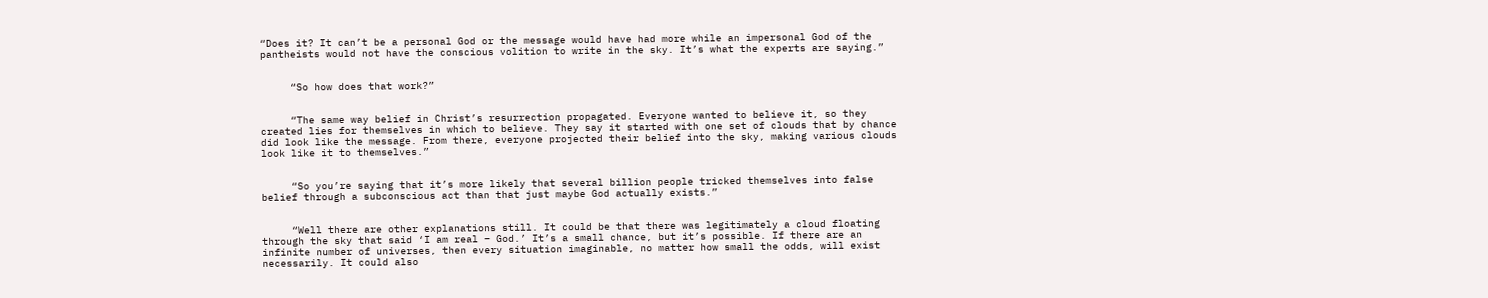“Does it? It can’t be a personal God or the message would have had more while an impersonal God of the pantheists would not have the conscious volition to write in the sky. It’s what the experts are saying.”


     “So how does that work?”


     “The same way belief in Christ’s resurrection propagated. Everyone wanted to believe it, so they created lies for themselves in which to believe. They say it started with one set of clouds that by chance did look like the message. From there, everyone projected their belief into the sky, making various clouds look like it to themselves.”


     “So you’re saying that it’s more likely that several billion people tricked themselves into false belief through a subconscious act than that just maybe God actually exists.”


     “Well there are other explanations still. It could be that there was legitimately a cloud floating through the sky that said ‘I am real – God.’ It’s a small chance, but it’s possible. If there are an infinite number of universes, then every situation imaginable, no matter how small the odds, will exist necessarily. It could also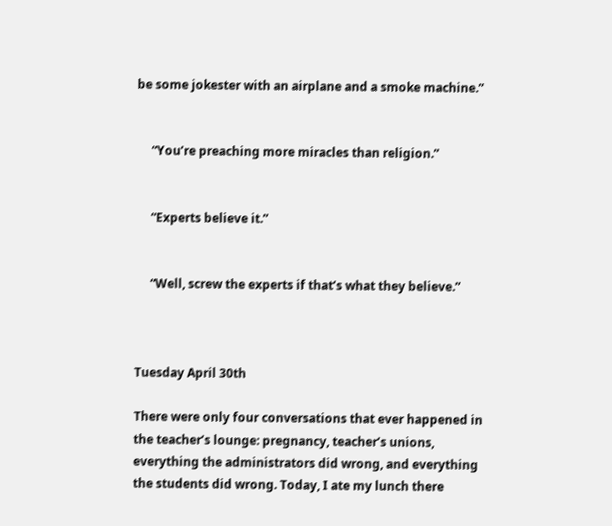be some jokester with an airplane and a smoke machine.”


     “You’re preaching more miracles than religion.”


     “Experts believe it.”


     “Well, screw the experts if that’s what they believe.”



Tuesday April 30th

There were only four conversations that ever happened in the teacher’s lounge: pregnancy, teacher’s unions, everything the administrators did wrong, and everything the students did wrong. Today, I ate my lunch there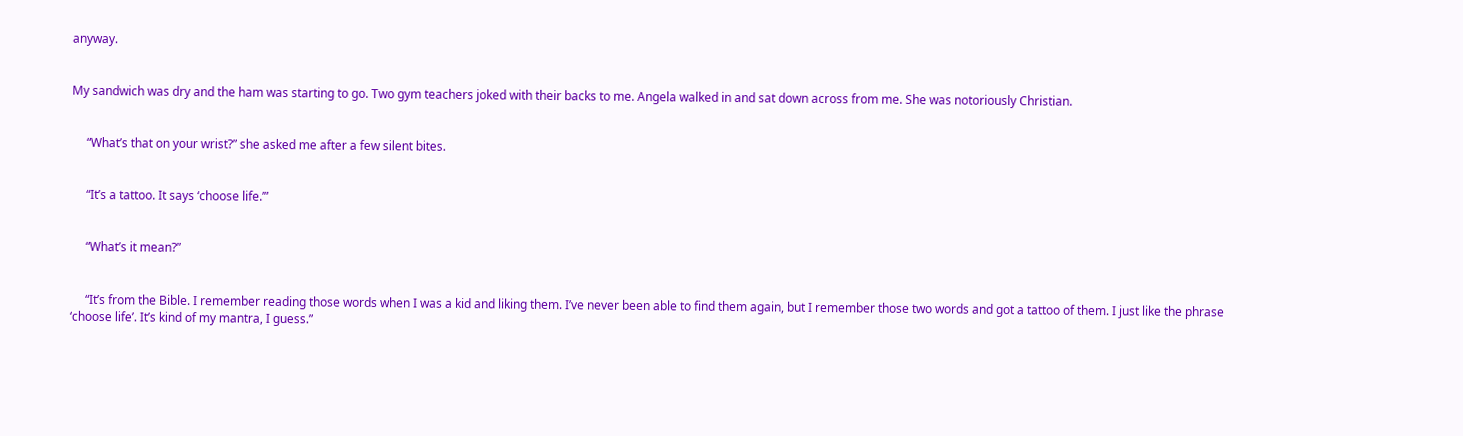anyway.


My sandwich was dry and the ham was starting to go. Two gym teachers joked with their backs to me. Angela walked in and sat down across from me. She was notoriously Christian.


     “What’s that on your wrist?” she asked me after a few silent bites.


     “It’s a tattoo. It says ‘choose life.’”


     “What’s it mean?”


     “It’s from the Bible. I remember reading those words when I was a kid and liking them. I’ve never been able to find them again, but I remember those two words and got a tattoo of them. I just like the phrase ‘choose life’. It’s kind of my mantra, I guess.”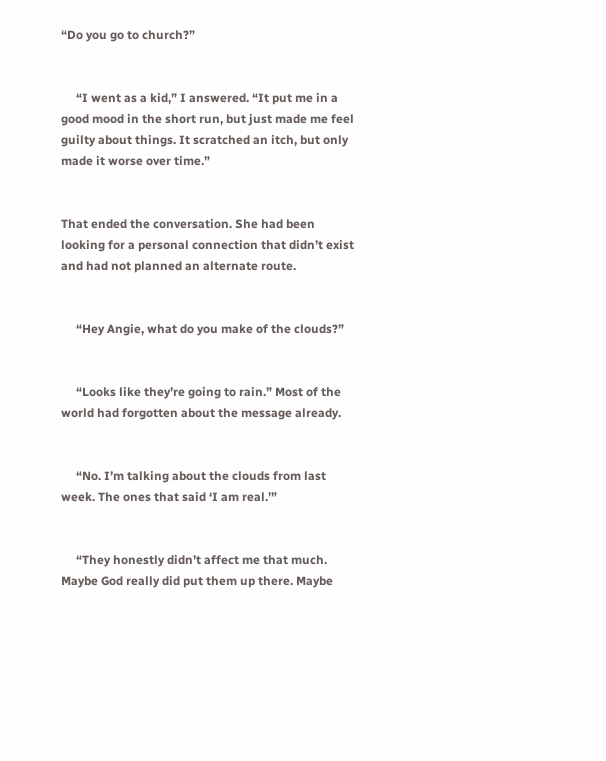“Do you go to church?”


     “I went as a kid,” I answered. “It put me in a good mood in the short run, but just made me feel guilty about things. It scratched an itch, but only made it worse over time.”


That ended the conversation. She had been looking for a personal connection that didn’t exist and had not planned an alternate route.


     “Hey Angie, what do you make of the clouds?”


     “Looks like they’re going to rain.” Most of the world had forgotten about the message already.


     “No. I’m talking about the clouds from last week. The ones that said ‘I am real.’”


     “They honestly didn’t affect me that much. Maybe God really did put them up there. Maybe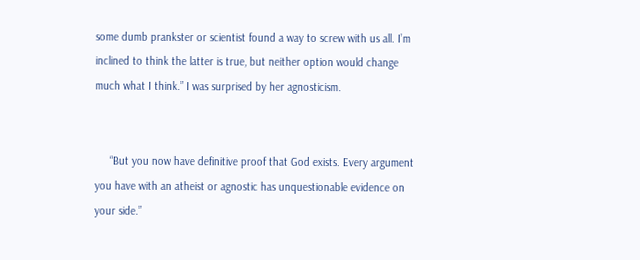some dumb prankster or scientist found a way to screw with us all. I’m inclined to think the latter is true, but neither option would change much what I think.” I was surprised by her agnosticism.


     “But you now have definitive proof that God exists. Every argument you have with an atheist or agnostic has unquestionable evidence on your side.”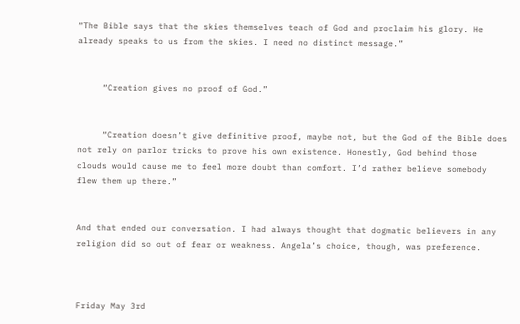“The Bible says that the skies themselves teach of God and proclaim his glory. He already speaks to us from the skies. I need no distinct message.”


     “Creation gives no proof of God.”


     “Creation doesn’t give definitive proof, maybe not, but the God of the Bible does not rely on parlor tricks to prove his own existence. Honestly, God behind those clouds would cause me to feel more doubt than comfort. I’d rather believe somebody flew them up there.”


And that ended our conversation. I had always thought that dogmatic believers in any religion did so out of fear or weakness. Angela’s choice, though, was preference.



Friday May 3rd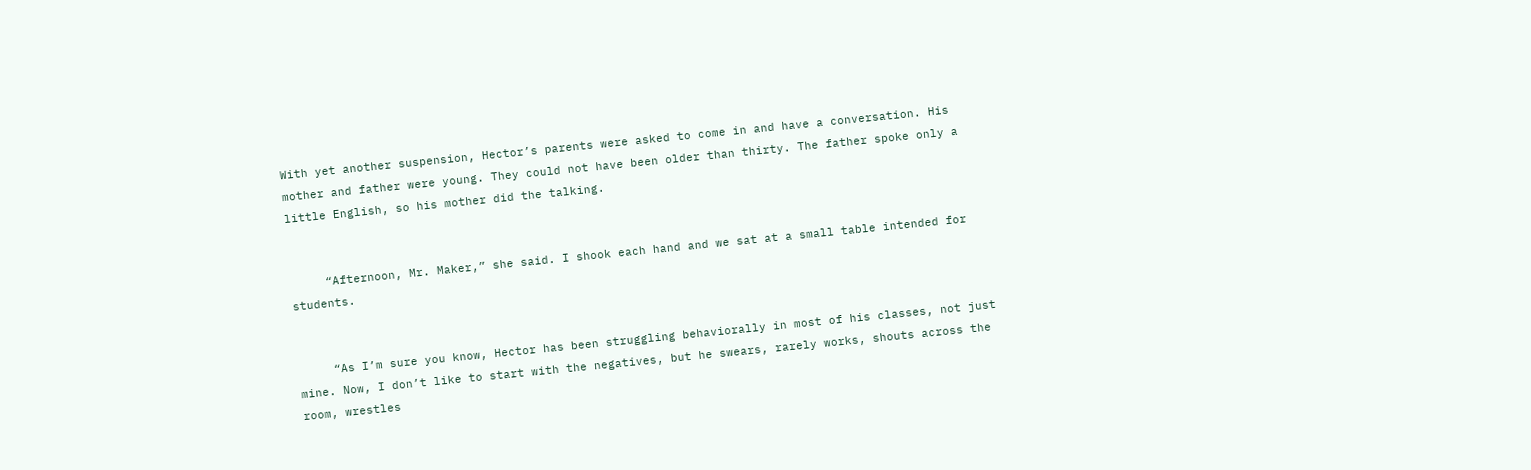With yet another suspension, Hector’s parents were asked to come in and have a conversation. His mother and father were young. They could not have been older than thirty. The father spoke only a little English, so his mother did the talking.


     “Afternoon, Mr. Maker,” she said. I shook each hand and we sat at a small table intended for students.


     “As I’m sure you know, Hector has been struggling behaviorally in most of his classes, not just mine. Now, I don’t like to start with the negatives, but he swears, rarely works, shouts across the room, wrestles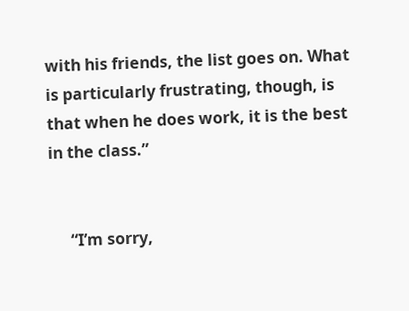with his friends, the list goes on. What is particularly frustrating, though, is that when he does work, it is the best in the class.”


     “I’m sorry,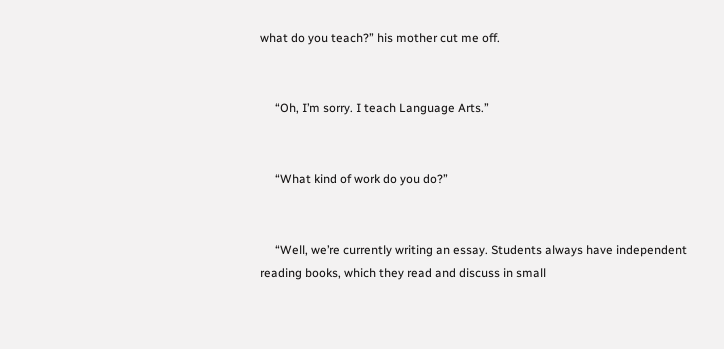what do you teach?” his mother cut me off.


     “Oh, I’m sorry. I teach Language Arts.”


     “What kind of work do you do?”


     “Well, we’re currently writing an essay. Students always have independent reading books, which they read and discuss in small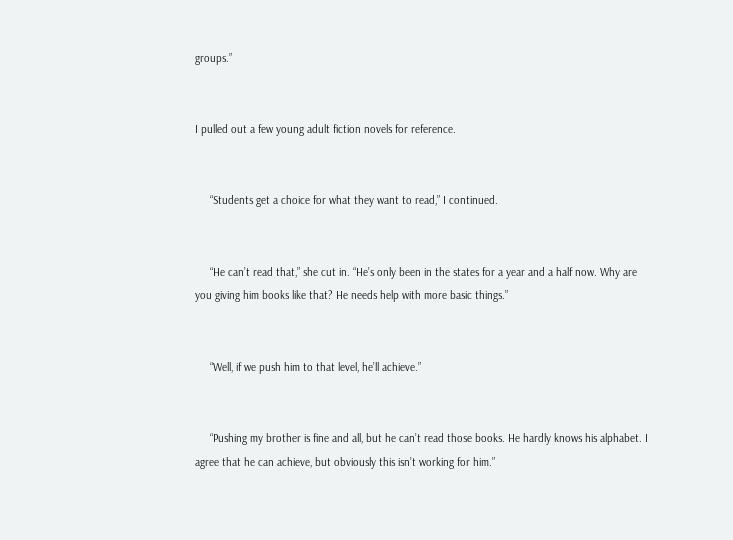groups.”


I pulled out a few young adult fiction novels for reference.


     “Students get a choice for what they want to read,” I continued.


     “He can’t read that,” she cut in. “He’s only been in the states for a year and a half now. Why are you giving him books like that? He needs help with more basic things.”


     “Well, if we push him to that level, he’ll achieve.”


     “Pushing my brother is fine and all, but he can’t read those books. He hardly knows his alphabet. I agree that he can achieve, but obviously this isn’t working for him.”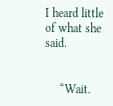I heard little of what she said.


     “Wait.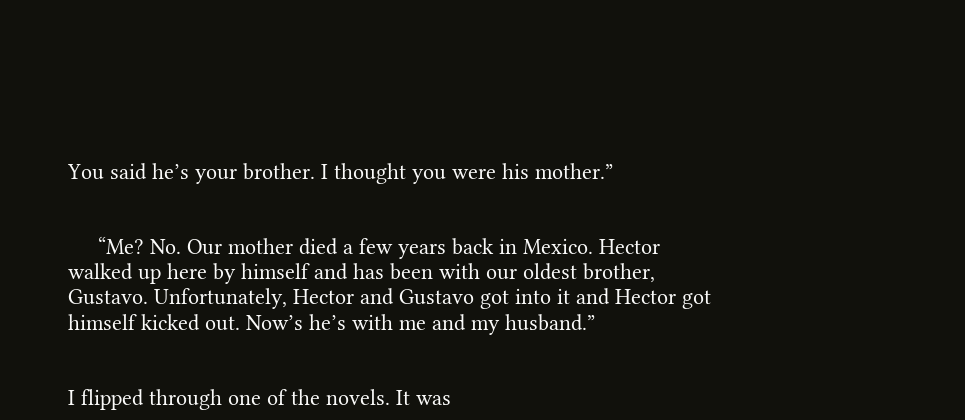You said he’s your brother. I thought you were his mother.”


     “Me? No. Our mother died a few years back in Mexico. Hector walked up here by himself and has been with our oldest brother, Gustavo. Unfortunately, Hector and Gustavo got into it and Hector got himself kicked out. Now’s he’s with me and my husband.”


I flipped through one of the novels. It was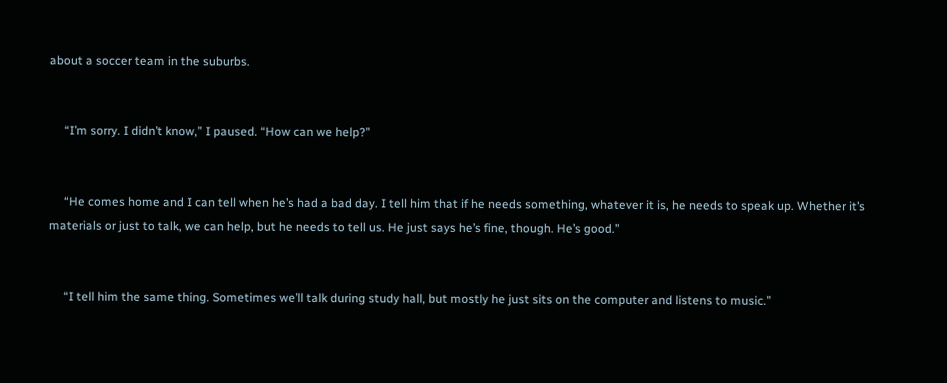about a soccer team in the suburbs.


     “I’m sorry. I didn’t know,” I paused. “How can we help?”


     “He comes home and I can tell when he’s had a bad day. I tell him that if he needs something, whatever it is, he needs to speak up. Whether it’s materials or just to talk, we can help, but he needs to tell us. He just says he’s fine, though. He’s good.”


     “I tell him the same thing. Sometimes we’ll talk during study hall, but mostly he just sits on the computer and listens to music.”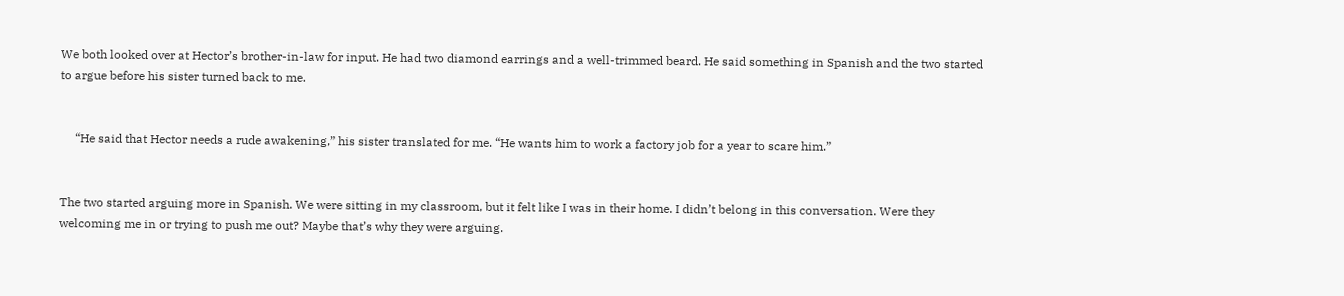We both looked over at Hector’s brother-in-law for input. He had two diamond earrings and a well-trimmed beard. He said something in Spanish and the two started to argue before his sister turned back to me.


     “He said that Hector needs a rude awakening,” his sister translated for me. “He wants him to work a factory job for a year to scare him.”


The two started arguing more in Spanish. We were sitting in my classroom, but it felt like I was in their home. I didn’t belong in this conversation. Were they welcoming me in or trying to push me out? Maybe that’s why they were arguing.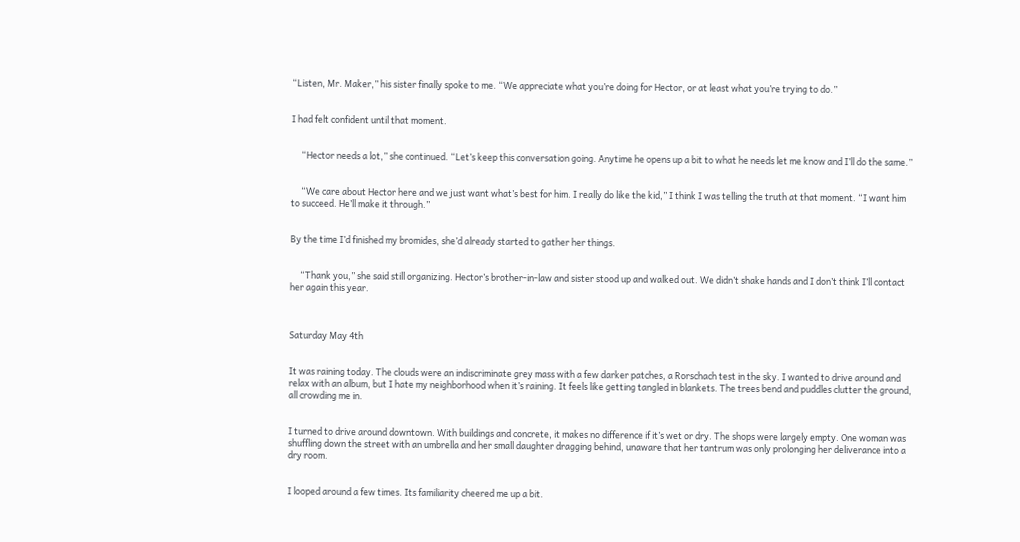“Listen, Mr. Maker,” his sister finally spoke to me. “We appreciate what you’re doing for Hector, or at least what you’re trying to do.”


I had felt confident until that moment.


     “Hector needs a lot,” she continued. “Let’s keep this conversation going. Anytime he opens up a bit to what he needs let me know and I’ll do the same.”


     “We care about Hector here and we just want what’s best for him. I really do like the kid,” I think I was telling the truth at that moment. “I want him to succeed. He’ll make it through.”


By the time I’d finished my bromides, she’d already started to gather her things.


     “Thank you,” she said still organizing. Hector’s brother-in-law and sister stood up and walked out. We didn’t shake hands and I don’t think I’ll contact her again this year.



Saturday May 4th


It was raining today. The clouds were an indiscriminate grey mass with a few darker patches, a Rorschach test in the sky. I wanted to drive around and relax with an album, but I hate my neighborhood when it’s raining. It feels like getting tangled in blankets. The trees bend and puddles clutter the ground, all crowding me in.


I turned to drive around downtown. With buildings and concrete, it makes no difference if it’s wet or dry. The shops were largely empty. One woman was shuffling down the street with an umbrella and her small daughter dragging behind, unaware that her tantrum was only prolonging her deliverance into a dry room.


I looped around a few times. Its familiarity cheered me up a bit.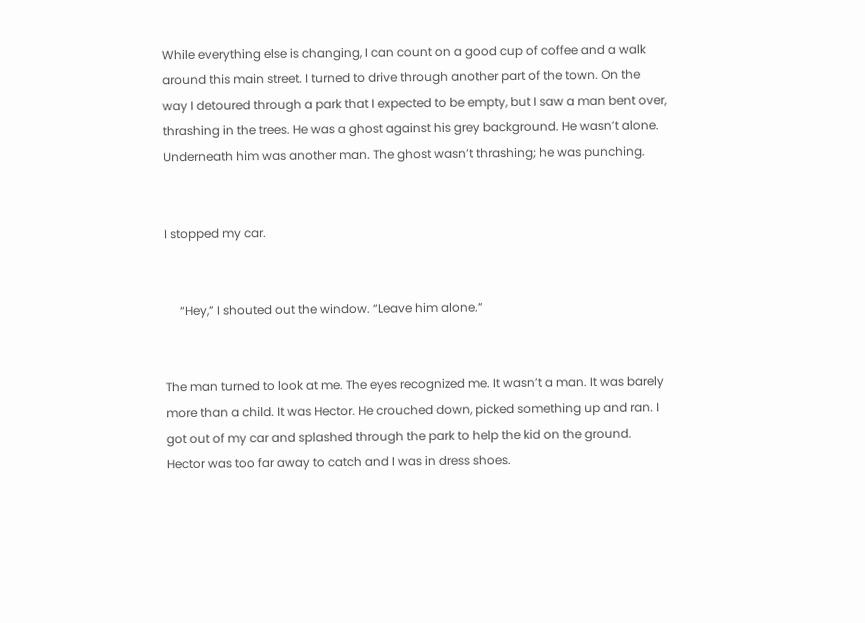While everything else is changing, I can count on a good cup of coffee and a walk around this main street. I turned to drive through another part of the town. On the way I detoured through a park that I expected to be empty, but I saw a man bent over, thrashing in the trees. He was a ghost against his grey background. He wasn’t alone. Underneath him was another man. The ghost wasn’t thrashing; he was punching.


I stopped my car.


     “Hey,” I shouted out the window. “Leave him alone.”


The man turned to look at me. The eyes recognized me. It wasn’t a man. It was barely more than a child. It was Hector. He crouched down, picked something up and ran. I got out of my car and splashed through the park to help the kid on the ground. Hector was too far away to catch and I was in dress shoes.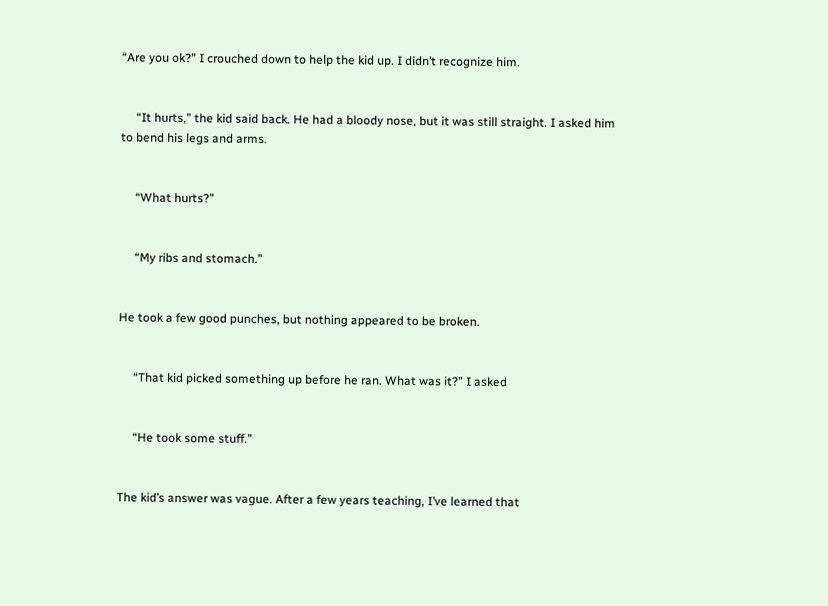“Are you ok?” I crouched down to help the kid up. I didn’t recognize him.


     “It hurts,” the kid said back. He had a bloody nose, but it was still straight. I asked him to bend his legs and arms.


     “What hurts?”


     “My ribs and stomach.”


He took a few good punches, but nothing appeared to be broken.


     “That kid picked something up before he ran. What was it?” I asked


     “He took some stuff.”


The kid’s answer was vague. After a few years teaching, I’ve learned that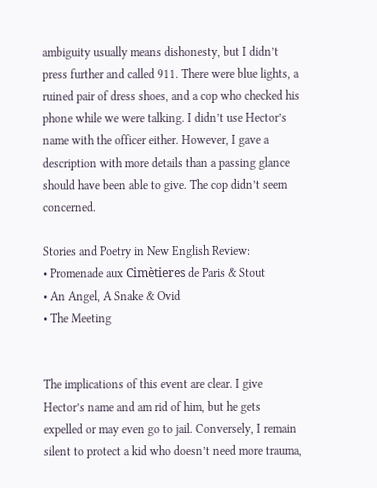ambiguity usually means dishonesty, but I didn’t press further and called 911. There were blue lights, a ruined pair of dress shoes, and a cop who checked his phone while we were talking. I didn’t use Hector’s name with the officer either. However, I gave a description with more details than a passing glance should have been able to give. The cop didn’t seem concerned.

Stories and Poetry in New English Review:
• Promenade aux Cimètieres de Paris & Stout
• An Angel, A Snake & Ovid
• The Meeting


The implications of this event are clear. I give Hector’s name and am rid of him, but he gets expelled or may even go to jail. Conversely, I remain silent to protect a kid who doesn’t need more trauma,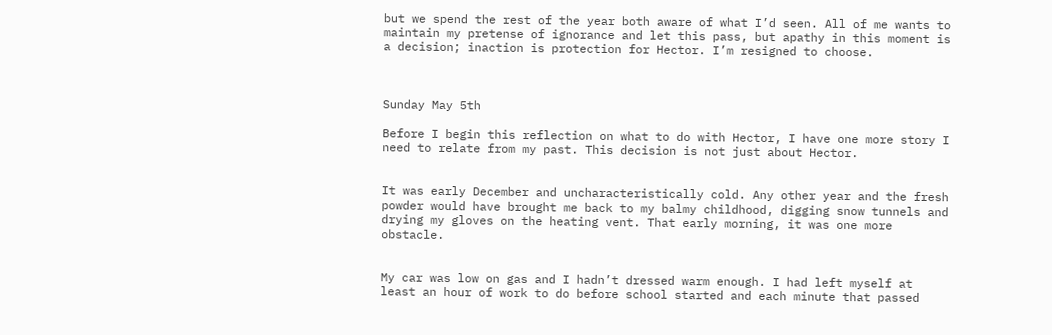but we spend the rest of the year both aware of what I’d seen. All of me wants to maintain my pretense of ignorance and let this pass, but apathy in this moment is a decision; inaction is protection for Hector. I’m resigned to choose.



Sunday May 5th

Before I begin this reflection on what to do with Hector, I have one more story I need to relate from my past. This decision is not just about Hector.


It was early December and uncharacteristically cold. Any other year and the fresh powder would have brought me back to my balmy childhood, digging snow tunnels and drying my gloves on the heating vent. That early morning, it was one more obstacle.


My car was low on gas and I hadn’t dressed warm enough. I had left myself at least an hour of work to do before school started and each minute that passed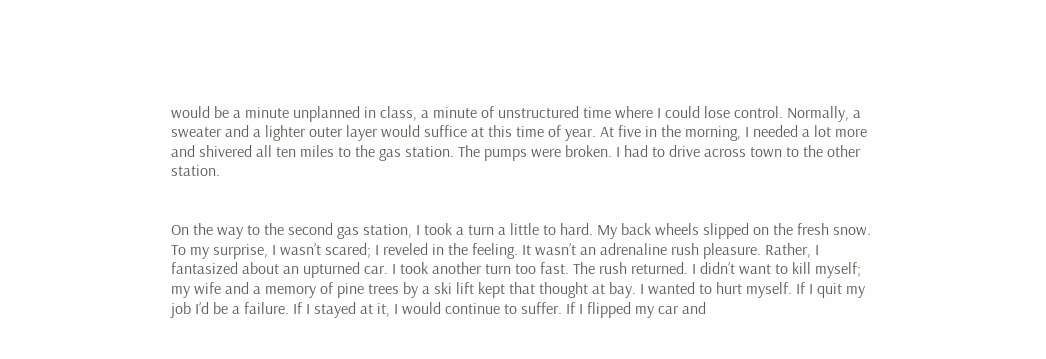would be a minute unplanned in class, a minute of unstructured time where I could lose control. Normally, a sweater and a lighter outer layer would suffice at this time of year. At five in the morning, I needed a lot more and shivered all ten miles to the gas station. The pumps were broken. I had to drive across town to the other station.


On the way to the second gas station, I took a turn a little to hard. My back wheels slipped on the fresh snow. To my surprise, I wasn’t scared; I reveled in the feeling. It wasn’t an adrenaline rush pleasure. Rather, I fantasized about an upturned car. I took another turn too fast. The rush returned. I didn’t want to kill myself; my wife and a memory of pine trees by a ski lift kept that thought at bay. I wanted to hurt myself. If I quit my job I’d be a failure. If I stayed at it, I would continue to suffer. If I flipped my car and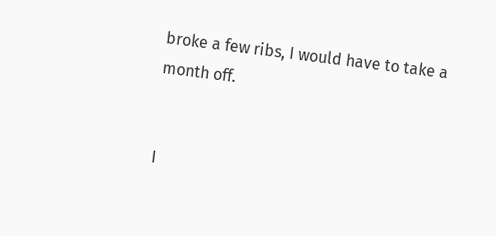broke a few ribs, I would have to take a month off.


I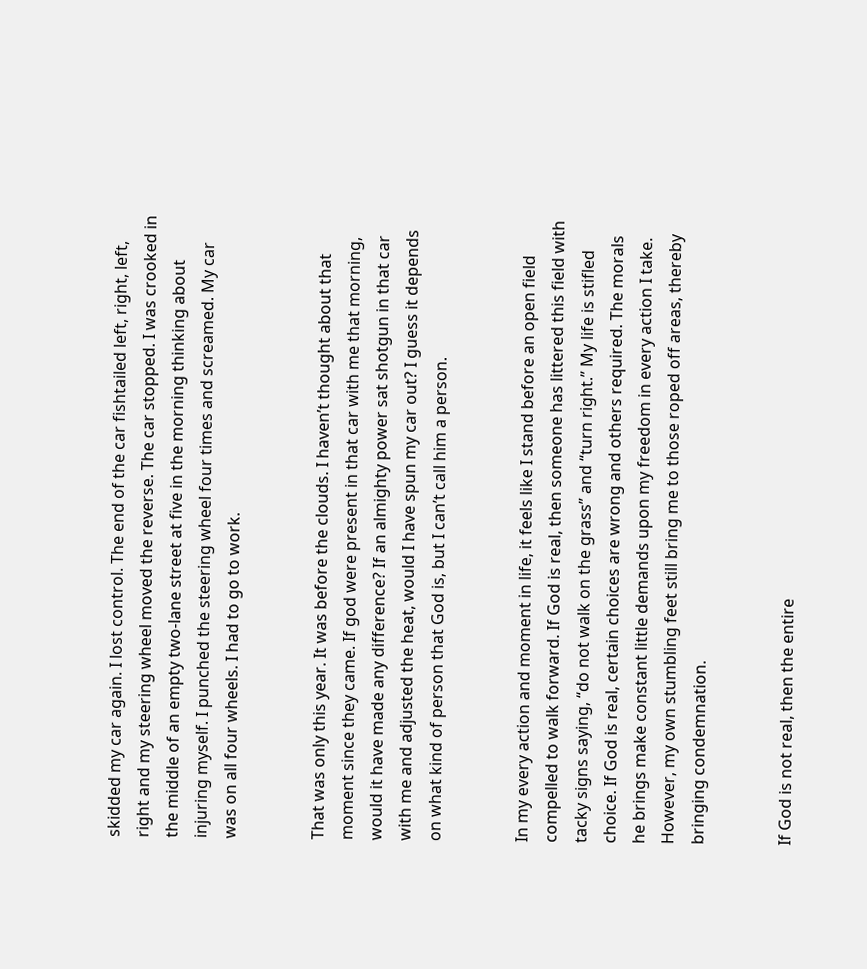skidded my car again. I lost control. The end of the car fishtailed left, right, left, right and my steering wheel moved the reverse. The car stopped. I was crooked in the middle of an empty two-lane street at five in the morning thinking about injuring myself. I punched the steering wheel four times and screamed. My car was on all four wheels. I had to go to work.


That was only this year. It was before the clouds. I haven’t thought about that moment since they came. If god were present in that car with me that morning, would it have made any difference? If an almighty power sat shotgun in that car with me and adjusted the heat, would I have spun my car out? I guess it depends on what kind of person that God is, but I can’t call him a person.


In my every action and moment in life, it feels like I stand before an open field compelled to walk forward. If God is real, then someone has littered this field with tacky signs saying, “do not walk on the grass” and “turn right.” My life is stifled choice. If God is real, certain choices are wrong and others required. The morals he brings make constant little demands upon my freedom in every action I take. However, my own stumbling feet still bring me to those roped off areas, thereby bringing condemnation.


If God is not real, then the entire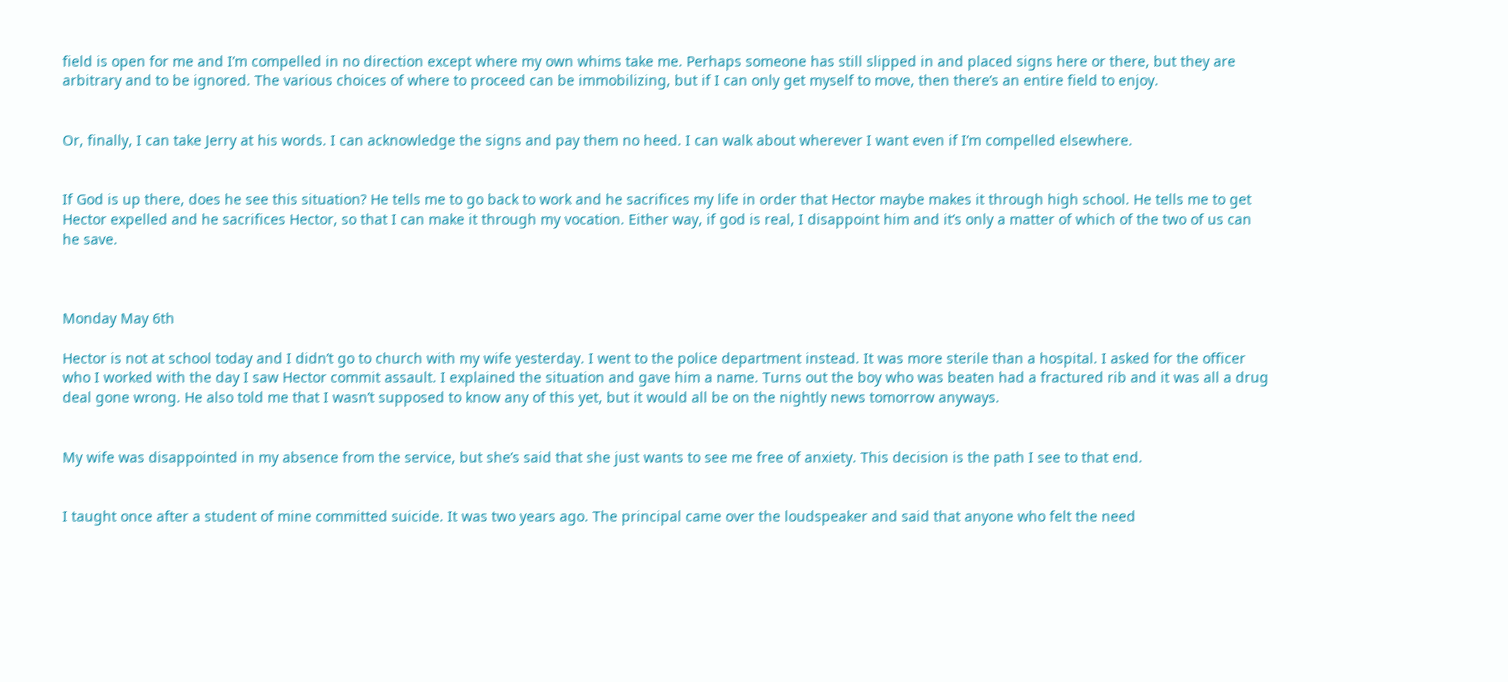field is open for me and I’m compelled in no direction except where my own whims take me. Perhaps someone has still slipped in and placed signs here or there, but they are arbitrary and to be ignored. The various choices of where to proceed can be immobilizing, but if I can only get myself to move, then there’s an entire field to enjoy.


Or, finally, I can take Jerry at his words. I can acknowledge the signs and pay them no heed. I can walk about wherever I want even if I’m compelled elsewhere.


If God is up there, does he see this situation? He tells me to go back to work and he sacrifices my life in order that Hector maybe makes it through high school. He tells me to get Hector expelled and he sacrifices Hector, so that I can make it through my vocation. Either way, if god is real, I disappoint him and it’s only a matter of which of the two of us can he save.



Monday May 6th

Hector is not at school today and I didn’t go to church with my wife yesterday. I went to the police department instead. It was more sterile than a hospital. I asked for the officer who I worked with the day I saw Hector commit assault. I explained the situation and gave him a name. Turns out the boy who was beaten had a fractured rib and it was all a drug deal gone wrong. He also told me that I wasn’t supposed to know any of this yet, but it would all be on the nightly news tomorrow anyways.


My wife was disappointed in my absence from the service, but she’s said that she just wants to see me free of anxiety. This decision is the path I see to that end.


I taught once after a student of mine committed suicide. It was two years ago. The principal came over the loudspeaker and said that anyone who felt the need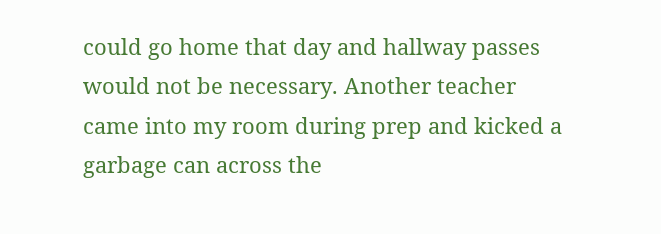could go home that day and hallway passes would not be necessary. Another teacher came into my room during prep and kicked a garbage can across the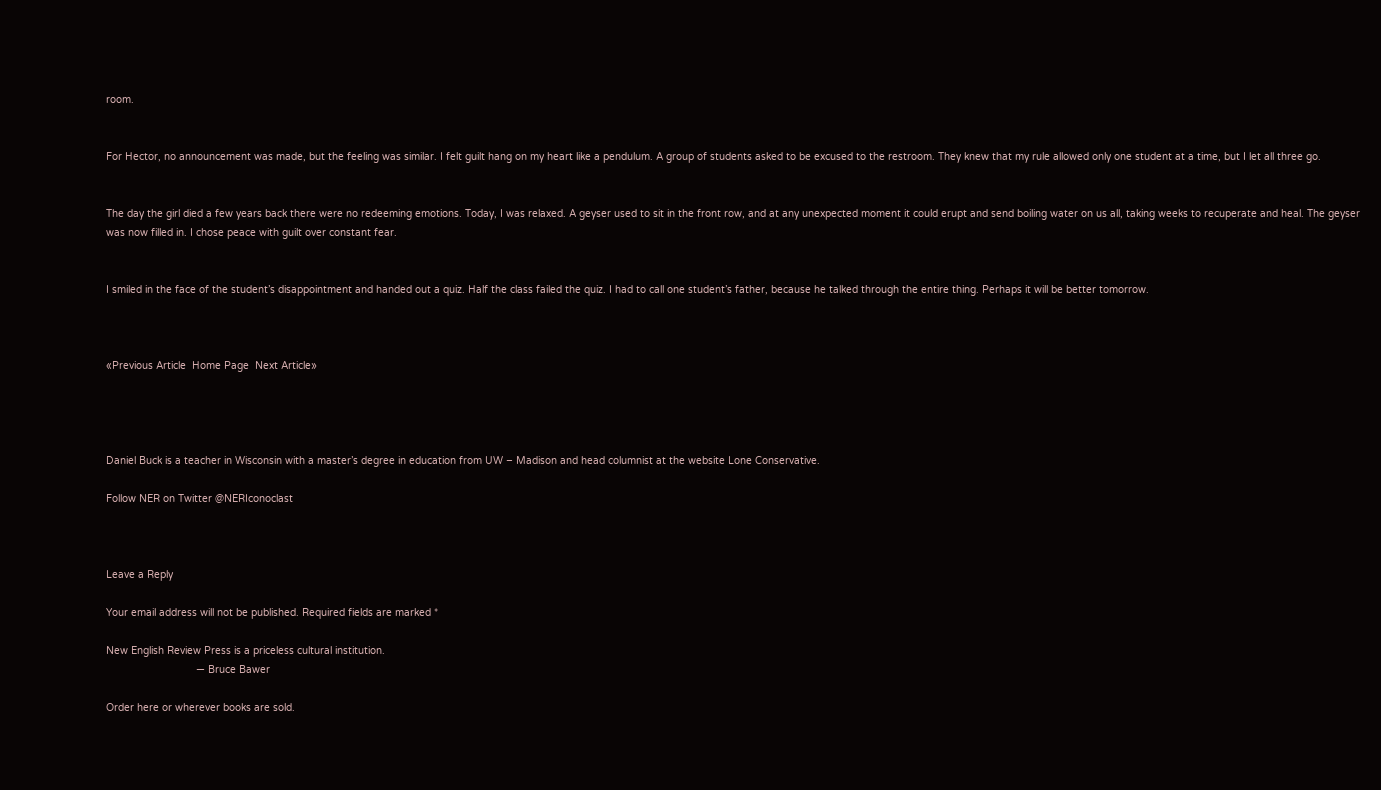room.


For Hector, no announcement was made, but the feeling was similar. I felt guilt hang on my heart like a pendulum. A group of students asked to be excused to the restroom. They knew that my rule allowed only one student at a time, but I let all three go.


The day the girl died a few years back there were no redeeming emotions. Today, I was relaxed. A geyser used to sit in the front row, and at any unexpected moment it could erupt and send boiling water on us all, taking weeks to recuperate and heal. The geyser was now filled in. I chose peace with guilt over constant fear.


I smiled in the face of the student’s disappointment and handed out a quiz. Half the class failed the quiz. I had to call one student’s father, because he talked through the entire thing. Perhaps it will be better tomorrow.



«Previous Article  Home Page  Next Article»




Daniel Buck is a teacher in Wisconsin with a master’s degree in education from UW – Madison and head columnist at the website Lone Conservative.

Follow NER on Twitter @NERIconoclast



Leave a Reply

Your email address will not be published. Required fields are marked *

New English Review Press is a priceless cultural institution.
                              — Bruce Bawer

Order here or wherever books are sold.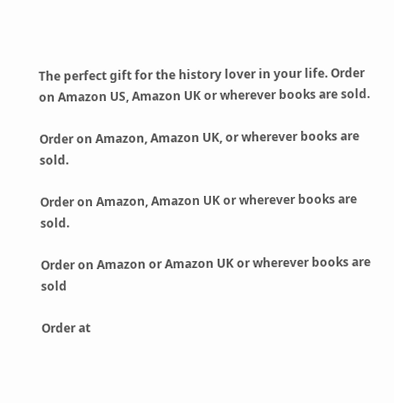The perfect gift for the history lover in your life. Order on Amazon US, Amazon UK or wherever books are sold.

Order on Amazon, Amazon UK, or wherever books are sold.

Order on Amazon, Amazon UK or wherever books are sold.

Order on Amazon or Amazon UK or wherever books are sold

Order at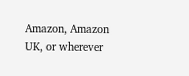Amazon, Amazon UK, or wherever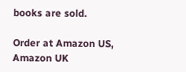books are sold.

Order at Amazon US, Amazon UK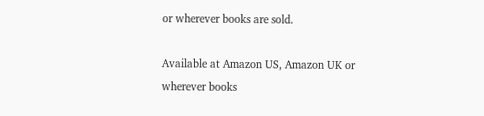or wherever books are sold.

Available at Amazon US, Amazon UK or wherever books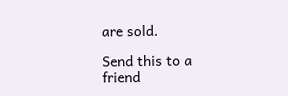are sold.

Send this to a friend